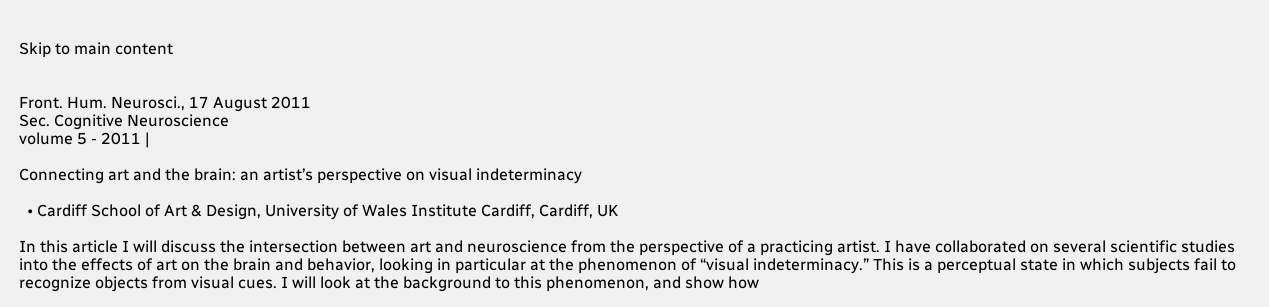Skip to main content


Front. Hum. Neurosci., 17 August 2011
Sec. Cognitive Neuroscience
volume 5 - 2011 |

Connecting art and the brain: an artist’s perspective on visual indeterminacy

  • Cardiff School of Art & Design, University of Wales Institute Cardiff, Cardiff, UK

In this article I will discuss the intersection between art and neuroscience from the perspective of a practicing artist. I have collaborated on several scientific studies into the effects of art on the brain and behavior, looking in particular at the phenomenon of “visual indeterminacy.” This is a perceptual state in which subjects fail to recognize objects from visual cues. I will look at the background to this phenomenon, and show how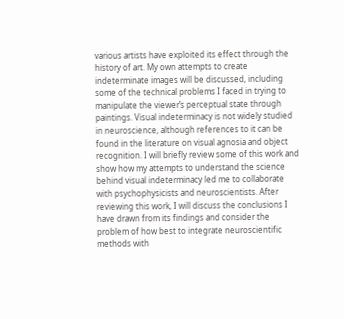various artists have exploited its effect through the history of art. My own attempts to create indeterminate images will be discussed, including some of the technical problems I faced in trying to manipulate the viewer’s perceptual state through paintings. Visual indeterminacy is not widely studied in neuroscience, although references to it can be found in the literature on visual agnosia and object recognition. I will briefly review some of this work and show how my attempts to understand the science behind visual indeterminacy led me to collaborate with psychophysicists and neuroscientists. After reviewing this work, I will discuss the conclusions I have drawn from its findings and consider the problem of how best to integrate neuroscientific methods with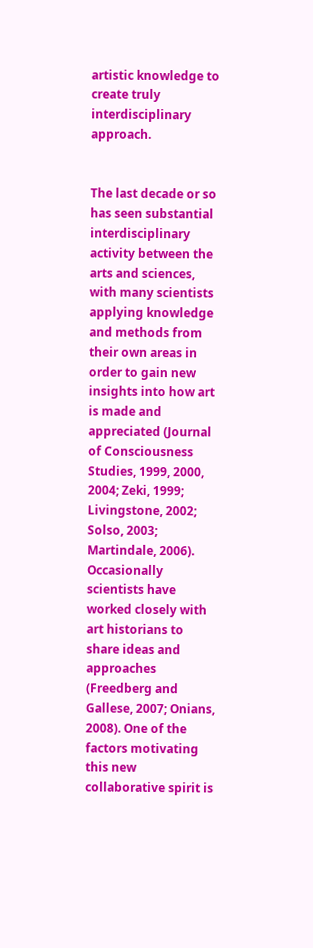artistic knowledge to create truly interdisciplinary approach.


The last decade or so has seen substantial interdisciplinary activity between the arts and sciences, with many scientists applying knowledge and methods from their own areas in order to gain new insights into how art is made and appreciated (Journal of Consciousness Studies, 1999, 2000, 2004; Zeki, 1999; Livingstone, 2002; Solso, 2003; Martindale, 2006). Occasionally scientists have worked closely with art historians to share ideas and approaches (Freedberg and Gallese, 2007; Onians, 2008). One of the factors motivating this new collaborative spirit is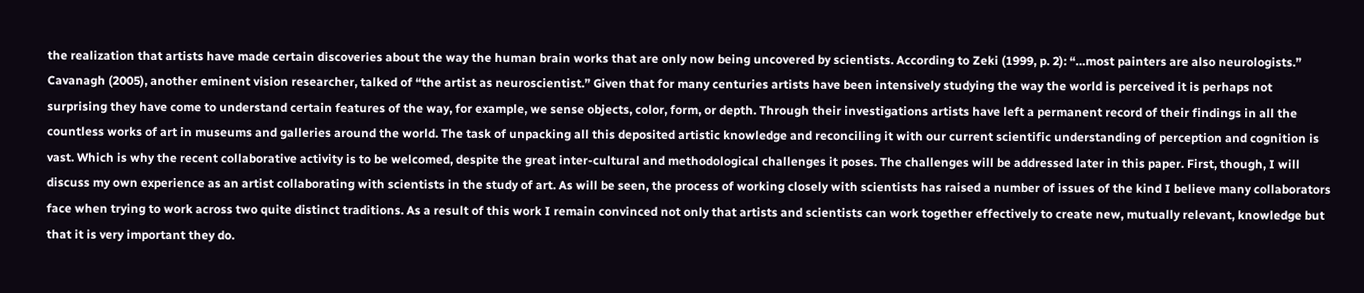the realization that artists have made certain discoveries about the way the human brain works that are only now being uncovered by scientists. According to Zeki (1999, p. 2): “…most painters are also neurologists.” Cavanagh (2005), another eminent vision researcher, talked of “the artist as neuroscientist.” Given that for many centuries artists have been intensively studying the way the world is perceived it is perhaps not surprising they have come to understand certain features of the way, for example, we sense objects, color, form, or depth. Through their investigations artists have left a permanent record of their findings in all the countless works of art in museums and galleries around the world. The task of unpacking all this deposited artistic knowledge and reconciling it with our current scientific understanding of perception and cognition is vast. Which is why the recent collaborative activity is to be welcomed, despite the great inter-cultural and methodological challenges it poses. The challenges will be addressed later in this paper. First, though, I will discuss my own experience as an artist collaborating with scientists in the study of art. As will be seen, the process of working closely with scientists has raised a number of issues of the kind I believe many collaborators face when trying to work across two quite distinct traditions. As a result of this work I remain convinced not only that artists and scientists can work together effectively to create new, mutually relevant, knowledge but that it is very important they do.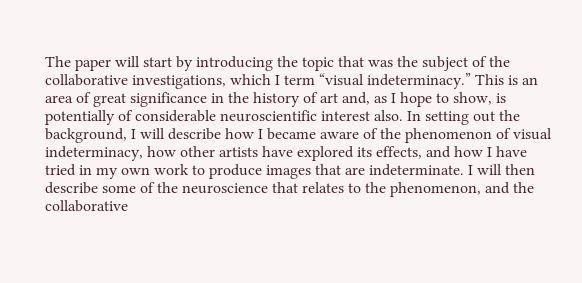The paper will start by introducing the topic that was the subject of the collaborative investigations, which I term “visual indeterminacy.” This is an area of great significance in the history of art and, as I hope to show, is potentially of considerable neuroscientific interest also. In setting out the background, I will describe how I became aware of the phenomenon of visual indeterminacy, how other artists have explored its effects, and how I have tried in my own work to produce images that are indeterminate. I will then describe some of the neuroscience that relates to the phenomenon, and the collaborative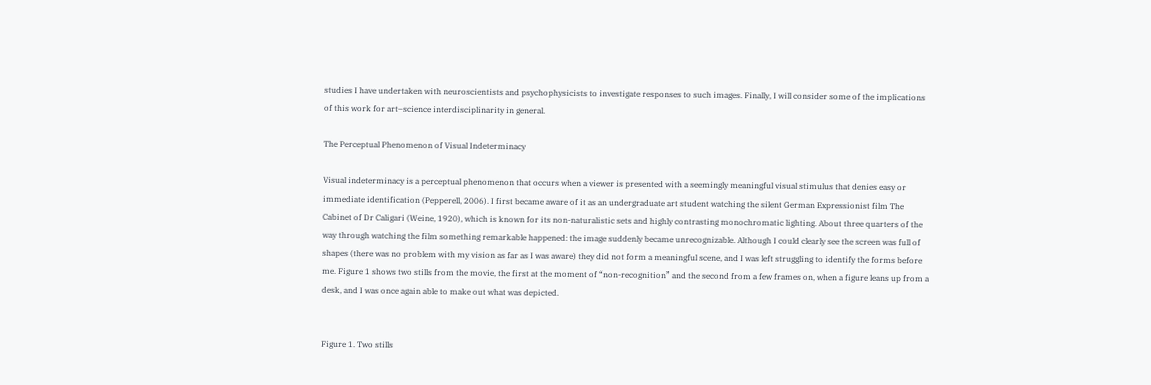studies I have undertaken with neuroscientists and psychophysicists to investigate responses to such images. Finally, I will consider some of the implications of this work for art–science interdisciplinarity in general.

The Perceptual Phenomenon of Visual Indeterminacy

Visual indeterminacy is a perceptual phenomenon that occurs when a viewer is presented with a seemingly meaningful visual stimulus that denies easy or immediate identification (Pepperell, 2006). I first became aware of it as an undergraduate art student watching the silent German Expressionist film The Cabinet of Dr Caligari (Weine, 1920), which is known for its non-naturalistic sets and highly contrasting monochromatic lighting. About three quarters of the way through watching the film something remarkable happened: the image suddenly became unrecognizable. Although I could clearly see the screen was full of shapes (there was no problem with my vision as far as I was aware) they did not form a meaningful scene, and I was left struggling to identify the forms before me. Figure 1 shows two stills from the movie, the first at the moment of “non-recognition” and the second from a few frames on, when a figure leans up from a desk, and I was once again able to make out what was depicted.


Figure 1. Two stills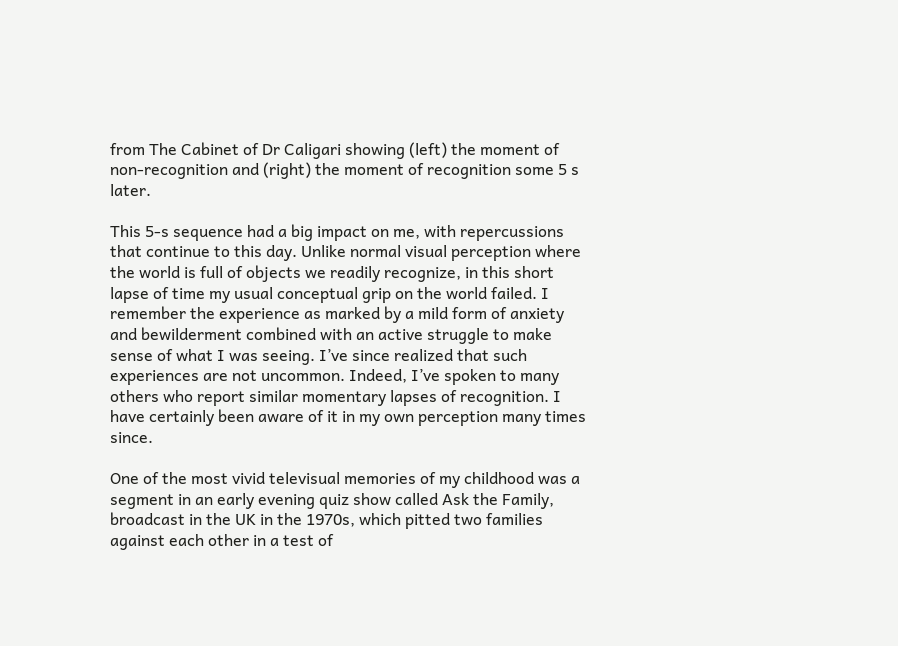from The Cabinet of Dr Caligari showing (left) the moment of non-recognition and (right) the moment of recognition some 5 s later.

This 5-s sequence had a big impact on me, with repercussions that continue to this day. Unlike normal visual perception where the world is full of objects we readily recognize, in this short lapse of time my usual conceptual grip on the world failed. I remember the experience as marked by a mild form of anxiety and bewilderment combined with an active struggle to make sense of what I was seeing. I’ve since realized that such experiences are not uncommon. Indeed, I’ve spoken to many others who report similar momentary lapses of recognition. I have certainly been aware of it in my own perception many times since.

One of the most vivid televisual memories of my childhood was a segment in an early evening quiz show called Ask the Family, broadcast in the UK in the 1970s, which pitted two families against each other in a test of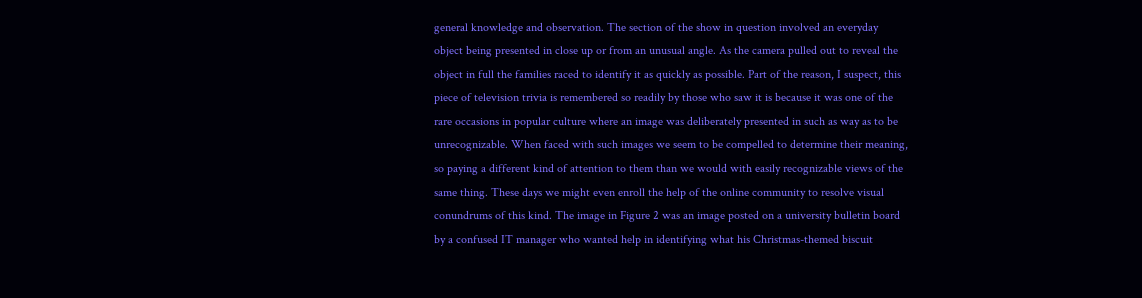general knowledge and observation. The section of the show in question involved an everyday object being presented in close up or from an unusual angle. As the camera pulled out to reveal the object in full the families raced to identify it as quickly as possible. Part of the reason, I suspect, this piece of television trivia is remembered so readily by those who saw it is because it was one of the rare occasions in popular culture where an image was deliberately presented in such as way as to be unrecognizable. When faced with such images we seem to be compelled to determine their meaning, so paying a different kind of attention to them than we would with easily recognizable views of the same thing. These days we might even enroll the help of the online community to resolve visual conundrums of this kind. The image in Figure 2 was an image posted on a university bulletin board by a confused IT manager who wanted help in identifying what his Christmas-themed biscuit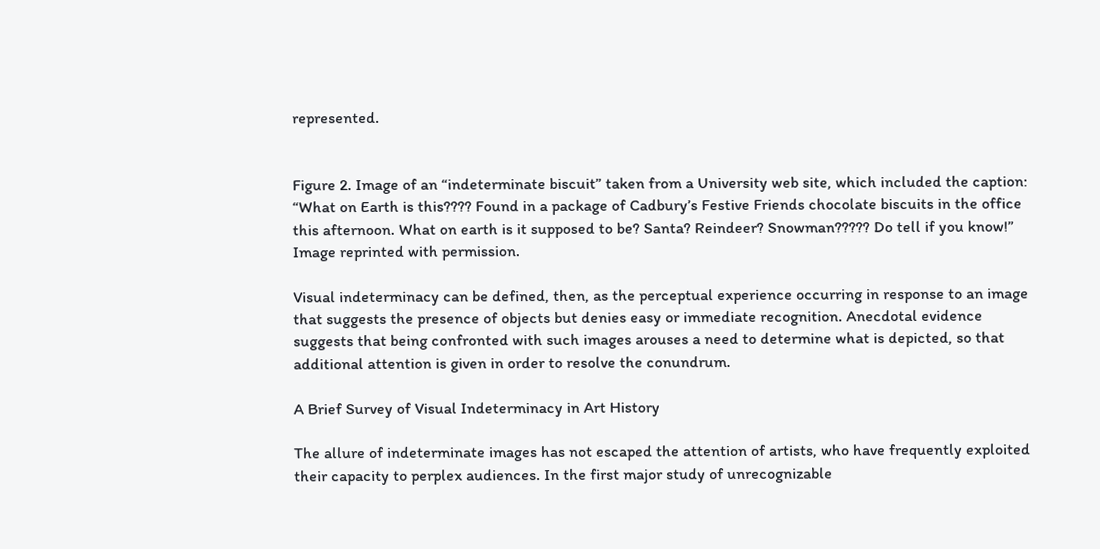represented.


Figure 2. Image of an “indeterminate biscuit” taken from a University web site, which included the caption: “What on Earth is this???? Found in a package of Cadbury’s Festive Friends chocolate biscuits in the office this afternoon. What on earth is it supposed to be? Santa? Reindeer? Snowman????? Do tell if you know!” Image reprinted with permission.

Visual indeterminacy can be defined, then, as the perceptual experience occurring in response to an image that suggests the presence of objects but denies easy or immediate recognition. Anecdotal evidence suggests that being confronted with such images arouses a need to determine what is depicted, so that additional attention is given in order to resolve the conundrum.

A Brief Survey of Visual Indeterminacy in Art History

The allure of indeterminate images has not escaped the attention of artists, who have frequently exploited their capacity to perplex audiences. In the first major study of unrecognizable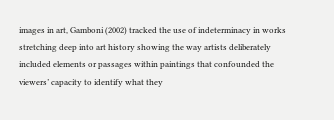images in art, Gamboni (2002) tracked the use of indeterminacy in works stretching deep into art history showing the way artists deliberately included elements or passages within paintings that confounded the viewers’ capacity to identify what they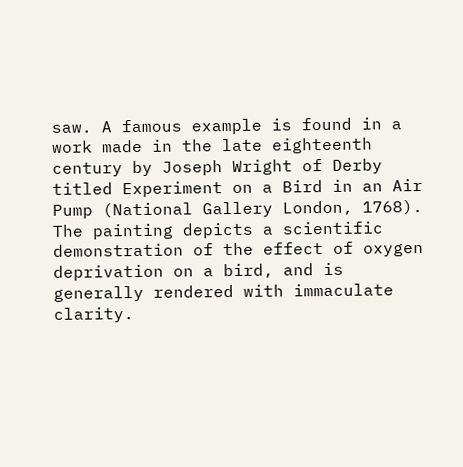saw. A famous example is found in a work made in the late eighteenth century by Joseph Wright of Derby titled Experiment on a Bird in an Air Pump (National Gallery London, 1768). The painting depicts a scientific demonstration of the effect of oxygen deprivation on a bird, and is generally rendered with immaculate clarity.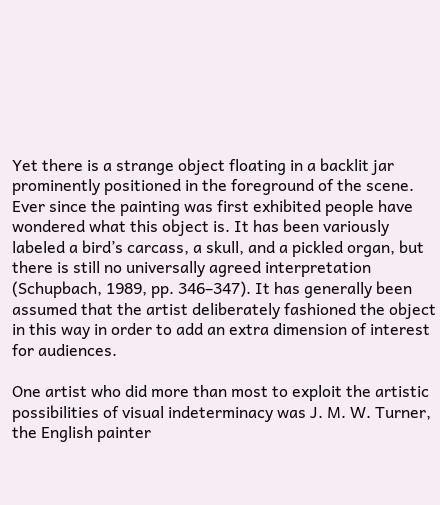Yet there is a strange object floating in a backlit jar prominently positioned in the foreground of the scene. Ever since the painting was first exhibited people have wondered what this object is. It has been variously labeled a bird’s carcass, a skull, and a pickled organ, but there is still no universally agreed interpretation (Schupbach, 1989, pp. 346–347). It has generally been assumed that the artist deliberately fashioned the object in this way in order to add an extra dimension of interest for audiences.

One artist who did more than most to exploit the artistic possibilities of visual indeterminacy was J. M. W. Turner, the English painter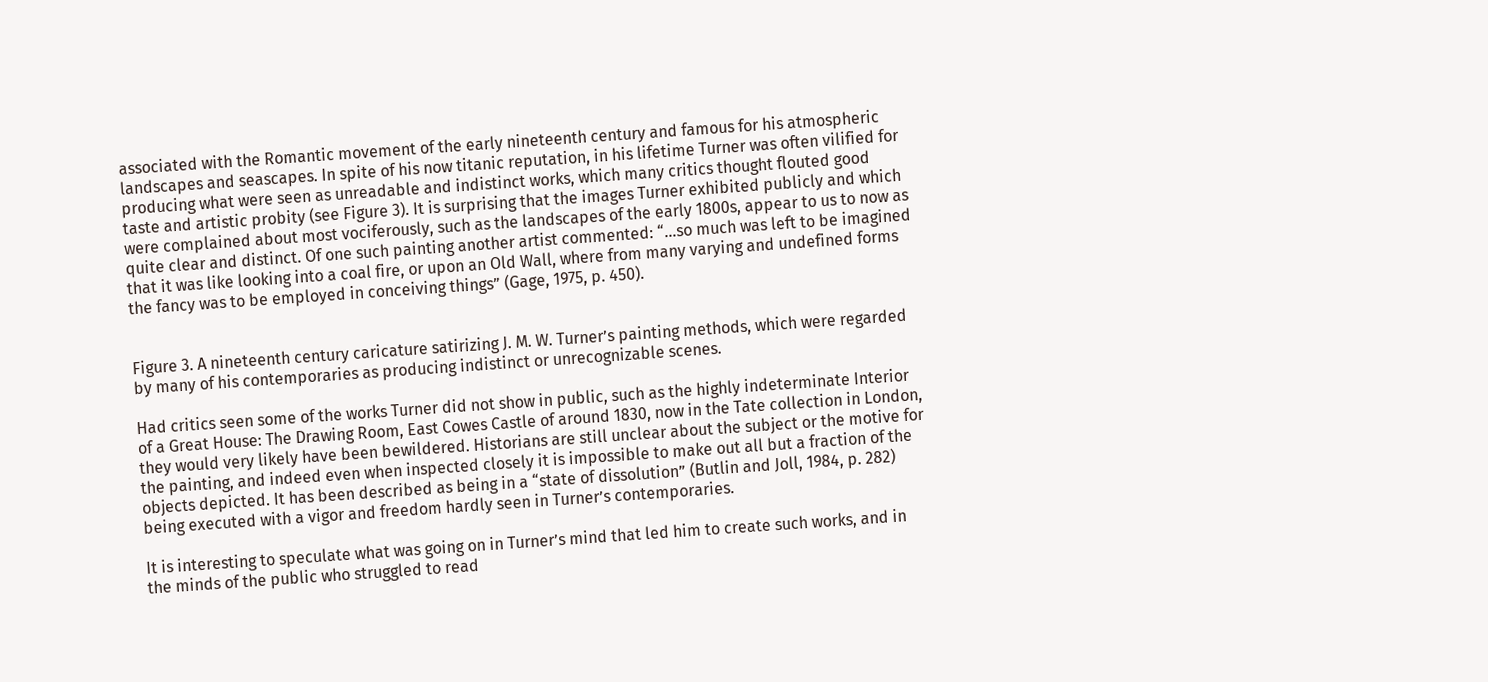associated with the Romantic movement of the early nineteenth century and famous for his atmospheric landscapes and seascapes. In spite of his now titanic reputation, in his lifetime Turner was often vilified for producing what were seen as unreadable and indistinct works, which many critics thought flouted good taste and artistic probity (see Figure 3). It is surprising that the images Turner exhibited publicly and which were complained about most vociferously, such as the landscapes of the early 1800s, appear to us to now as quite clear and distinct. Of one such painting another artist commented: “…so much was left to be imagined that it was like looking into a coal fire, or upon an Old Wall, where from many varying and undefined forms the fancy was to be employed in conceiving things” (Gage, 1975, p. 450).


Figure 3. A nineteenth century caricature satirizing J. M. W. Turner’s painting methods, which were regarded by many of his contemporaries as producing indistinct or unrecognizable scenes.

Had critics seen some of the works Turner did not show in public, such as the highly indeterminate Interior of a Great House: The Drawing Room, East Cowes Castle of around 1830, now in the Tate collection in London, they would very likely have been bewildered. Historians are still unclear about the subject or the motive for the painting, and indeed even when inspected closely it is impossible to make out all but a fraction of the objects depicted. It has been described as being in a “state of dissolution” (Butlin and Joll, 1984, p. 282) being executed with a vigor and freedom hardly seen in Turner’s contemporaries.

It is interesting to speculate what was going on in Turner’s mind that led him to create such works, and in the minds of the public who struggled to read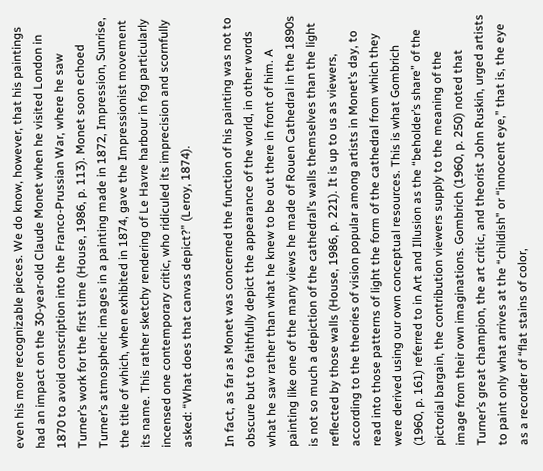even his more recognizable pieces. We do know, however, that his paintings had an impact on the 30-year-old Claude Monet when he visited London in 1870 to avoid conscription into the Franco-Prussian War, where he saw Turner’s work for the first time (House, 1986, p. 113). Monet soon echoed Turner’s atmospheric images in a painting made in 1872, Impression, Sunrise, the title of which, when exhibited in 1874, gave the Impressionist movement its name. This rather sketchy rendering of Le Havre harbour in fog particularly incensed one contemporary critic, who ridiculed its imprecision and scornfully asked: “What does that canvas depict?” (Leroy, 1874).

In fact, as far as Monet was concerned the function of his painting was not to obscure but to faithfully depict the appearance of the world, in other words what he saw rather than what he knew to be out there in front of him. A painting like one of the many views he made of Rouen Cathedral in the 1890s is not so much a depiction of the cathedral’s walls themselves than the light reflected by those walls (House, 1986, p. 221). It is up to us as viewers, according to the theories of vision popular among artists in Monet’s day, to read into those patterns of light the form of the cathedral from which they were derived using our own conceptual resources. This is what Gombrich (1960, p. 161) referred to in Art and Illusion as the “beholder’s share” of the pictorial bargain, the contribution viewers supply to the meaning of the image from their own imaginations. Gombrich (1960, p. 250) noted that Turner’s great champion, the art critic, and theorist John Ruskin, urged artists to paint only what arrives at the “childish” or “innocent eye,” that is, the eye as a recorder of “flat stains of color,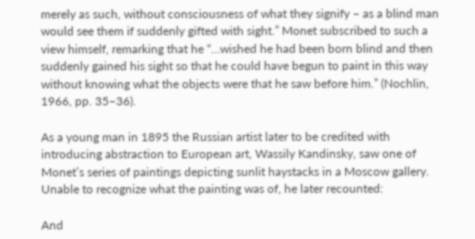merely as such, without consciousness of what they signify – as a blind man would see them if suddenly gifted with sight.” Monet subscribed to such a view himself, remarking that he “…wished he had been born blind and then suddenly gained his sight so that he could have begun to paint in this way without knowing what the objects were that he saw before him.” (Nochlin, 1966, pp. 35–36).

As a young man in 1895 the Russian artist later to be credited with introducing abstraction to European art, Wassily Kandinsky, saw one of Monet’s series of paintings depicting sunlit haystacks in a Moscow gallery. Unable to recognize what the painting was of, he later recounted:

And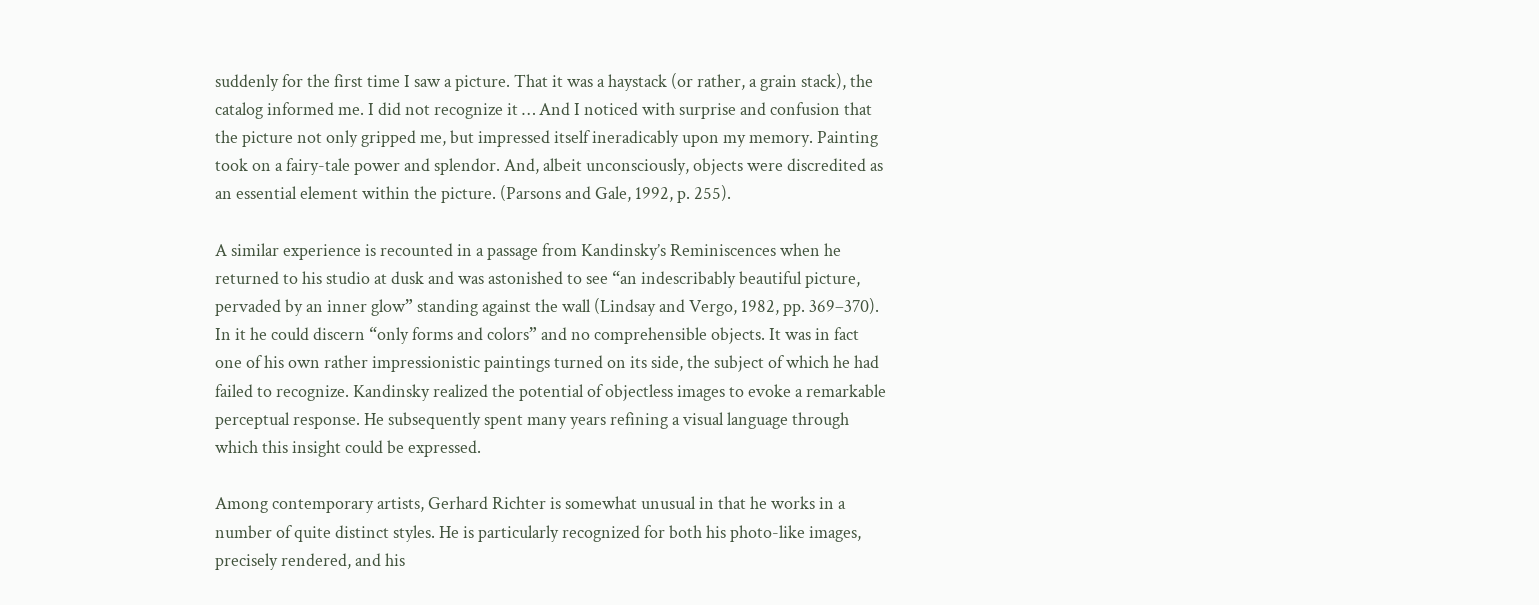suddenly for the first time I saw a picture. That it was a haystack (or rather, a grain stack), the catalog informed me. I did not recognize it … And I noticed with surprise and confusion that the picture not only gripped me, but impressed itself ineradicably upon my memory. Painting took on a fairy-tale power and splendor. And, albeit unconsciously, objects were discredited as an essential element within the picture. (Parsons and Gale, 1992, p. 255).

A similar experience is recounted in a passage from Kandinsky’s Reminiscences when he returned to his studio at dusk and was astonished to see “an indescribably beautiful picture, pervaded by an inner glow” standing against the wall (Lindsay and Vergo, 1982, pp. 369–370). In it he could discern “only forms and colors” and no comprehensible objects. It was in fact one of his own rather impressionistic paintings turned on its side, the subject of which he had failed to recognize. Kandinsky realized the potential of objectless images to evoke a remarkable perceptual response. He subsequently spent many years refining a visual language through which this insight could be expressed.

Among contemporary artists, Gerhard Richter is somewhat unusual in that he works in a number of quite distinct styles. He is particularly recognized for both his photo-like images, precisely rendered, and his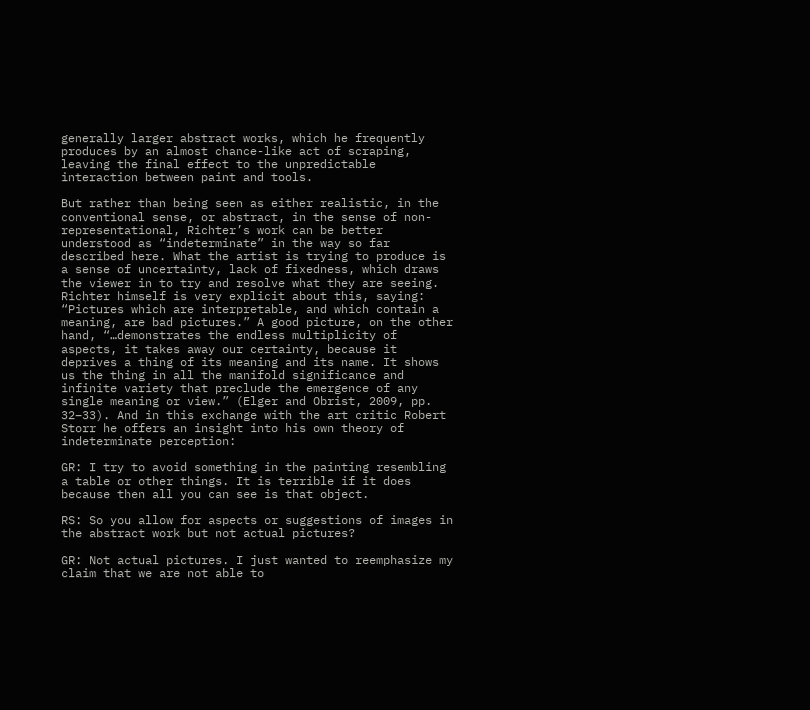generally larger abstract works, which he frequently produces by an almost chance-like act of scraping, leaving the final effect to the unpredictable interaction between paint and tools.

But rather than being seen as either realistic, in the conventional sense, or abstract, in the sense of non-representational, Richter’s work can be better understood as “indeterminate” in the way so far described here. What the artist is trying to produce is a sense of uncertainty, lack of fixedness, which draws the viewer in to try and resolve what they are seeing. Richter himself is very explicit about this, saying: “Pictures which are interpretable, and which contain a meaning, are bad pictures.” A good picture, on the other hand, “…demonstrates the endless multiplicity of aspects, it takes away our certainty, because it deprives a thing of its meaning and its name. It shows us the thing in all the manifold significance and infinite variety that preclude the emergence of any single meaning or view.” (Elger and Obrist, 2009, pp. 32–33). And in this exchange with the art critic Robert Storr he offers an insight into his own theory of indeterminate perception:

GR: I try to avoid something in the painting resembling a table or other things. It is terrible if it does because then all you can see is that object.

RS: So you allow for aspects or suggestions of images in the abstract work but not actual pictures?

GR: Not actual pictures. I just wanted to reemphasize my claim that we are not able to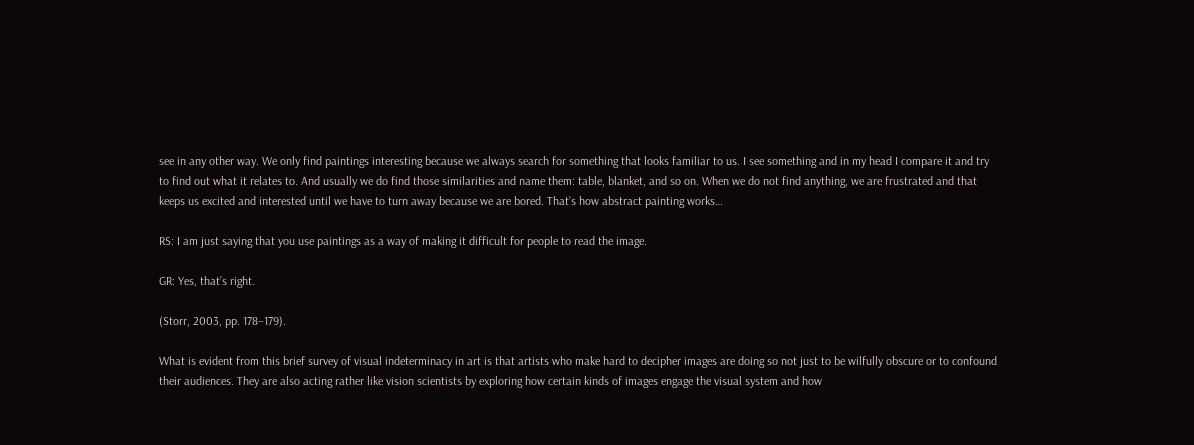see in any other way. We only find paintings interesting because we always search for something that looks familiar to us. I see something and in my head I compare it and try to find out what it relates to. And usually we do find those similarities and name them: table, blanket, and so on. When we do not find anything, we are frustrated and that keeps us excited and interested until we have to turn away because we are bored. That’s how abstract painting works…

RS: I am just saying that you use paintings as a way of making it difficult for people to read the image.

GR: Yes, that’s right.

(Storr, 2003, pp. 178–179).

What is evident from this brief survey of visual indeterminacy in art is that artists who make hard to decipher images are doing so not just to be wilfully obscure or to confound their audiences. They are also acting rather like vision scientists by exploring how certain kinds of images engage the visual system and how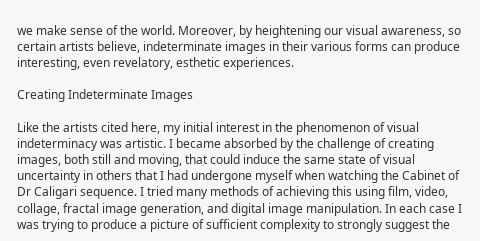we make sense of the world. Moreover, by heightening our visual awareness, so certain artists believe, indeterminate images in their various forms can produce interesting, even revelatory, esthetic experiences.

Creating Indeterminate Images

Like the artists cited here, my initial interest in the phenomenon of visual indeterminacy was artistic. I became absorbed by the challenge of creating images, both still and moving, that could induce the same state of visual uncertainty in others that I had undergone myself when watching the Cabinet of Dr Caligari sequence. I tried many methods of achieving this using film, video, collage, fractal image generation, and digital image manipulation. In each case I was trying to produce a picture of sufficient complexity to strongly suggest the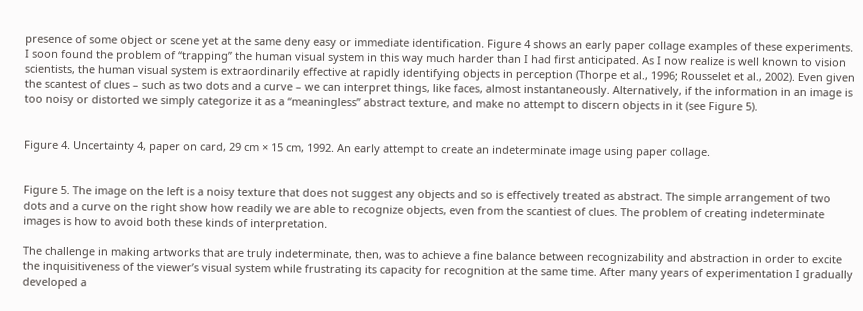presence of some object or scene yet at the same deny easy or immediate identification. Figure 4 shows an early paper collage examples of these experiments. I soon found the problem of “trapping” the human visual system in this way much harder than I had first anticipated. As I now realize is well known to vision scientists, the human visual system is extraordinarily effective at rapidly identifying objects in perception (Thorpe et al., 1996; Rousselet et al., 2002). Even given the scantest of clues – such as two dots and a curve – we can interpret things, like faces, almost instantaneously. Alternatively, if the information in an image is too noisy or distorted we simply categorize it as a “meaningless” abstract texture, and make no attempt to discern objects in it (see Figure 5).


Figure 4. Uncertainty 4, paper on card, 29 cm × 15 cm, 1992. An early attempt to create an indeterminate image using paper collage.


Figure 5. The image on the left is a noisy texture that does not suggest any objects and so is effectively treated as abstract. The simple arrangement of two dots and a curve on the right show how readily we are able to recognize objects, even from the scantiest of clues. The problem of creating indeterminate images is how to avoid both these kinds of interpretation.

The challenge in making artworks that are truly indeterminate, then, was to achieve a fine balance between recognizability and abstraction in order to excite the inquisitiveness of the viewer’s visual system while frustrating its capacity for recognition at the same time. After many years of experimentation I gradually developed a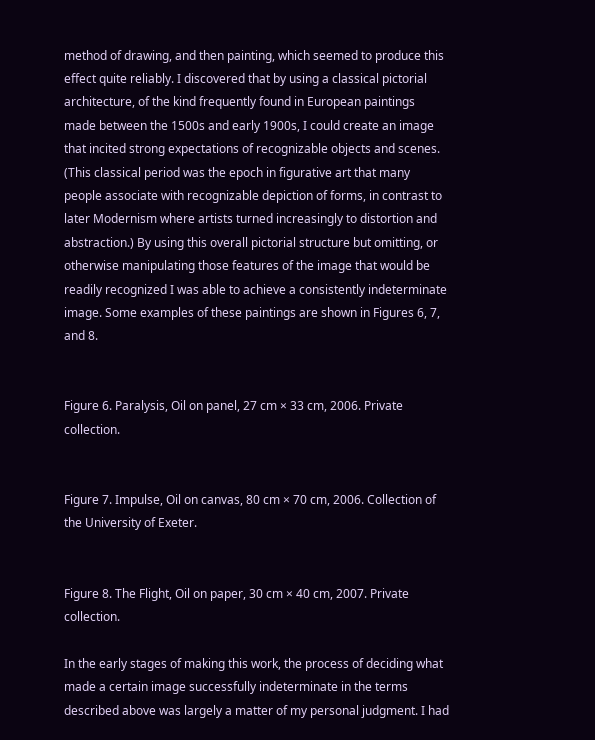method of drawing, and then painting, which seemed to produce this effect quite reliably. I discovered that by using a classical pictorial architecture, of the kind frequently found in European paintings made between the 1500s and early 1900s, I could create an image that incited strong expectations of recognizable objects and scenes. (This classical period was the epoch in figurative art that many people associate with recognizable depiction of forms, in contrast to later Modernism where artists turned increasingly to distortion and abstraction.) By using this overall pictorial structure but omitting, or otherwise manipulating those features of the image that would be readily recognized I was able to achieve a consistently indeterminate image. Some examples of these paintings are shown in Figures 6, 7, and 8.


Figure 6. Paralysis, Oil on panel, 27 cm × 33 cm, 2006. Private collection.


Figure 7. Impulse, Oil on canvas, 80 cm × 70 cm, 2006. Collection of the University of Exeter.


Figure 8. The Flight, Oil on paper, 30 cm × 40 cm, 2007. Private collection.

In the early stages of making this work, the process of deciding what made a certain image successfully indeterminate in the terms described above was largely a matter of my personal judgment. I had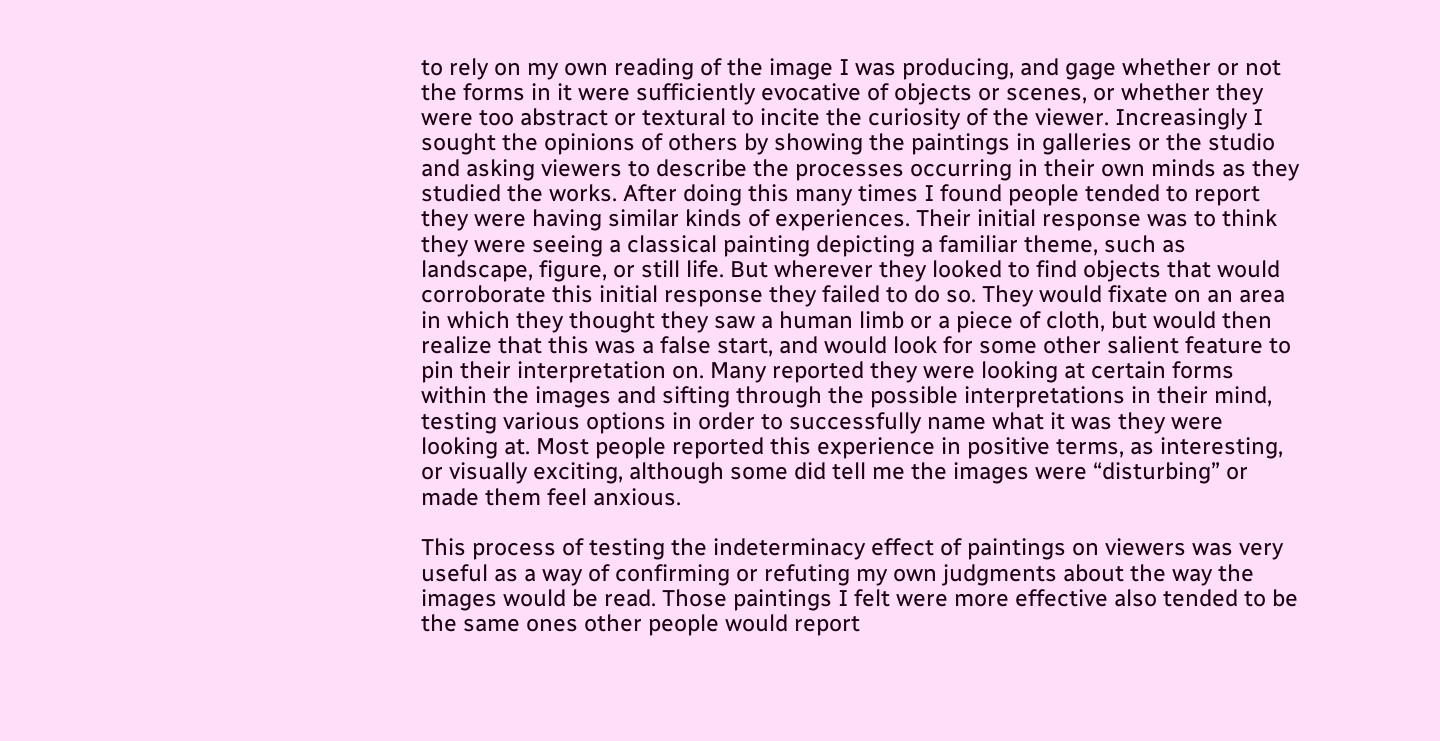to rely on my own reading of the image I was producing, and gage whether or not the forms in it were sufficiently evocative of objects or scenes, or whether they were too abstract or textural to incite the curiosity of the viewer. Increasingly I sought the opinions of others by showing the paintings in galleries or the studio and asking viewers to describe the processes occurring in their own minds as they studied the works. After doing this many times I found people tended to report they were having similar kinds of experiences. Their initial response was to think they were seeing a classical painting depicting a familiar theme, such as landscape, figure, or still life. But wherever they looked to find objects that would corroborate this initial response they failed to do so. They would fixate on an area in which they thought they saw a human limb or a piece of cloth, but would then realize that this was a false start, and would look for some other salient feature to pin their interpretation on. Many reported they were looking at certain forms within the images and sifting through the possible interpretations in their mind, testing various options in order to successfully name what it was they were looking at. Most people reported this experience in positive terms, as interesting, or visually exciting, although some did tell me the images were “disturbing” or made them feel anxious.

This process of testing the indeterminacy effect of paintings on viewers was very useful as a way of confirming or refuting my own judgments about the way the images would be read. Those paintings I felt were more effective also tended to be the same ones other people would report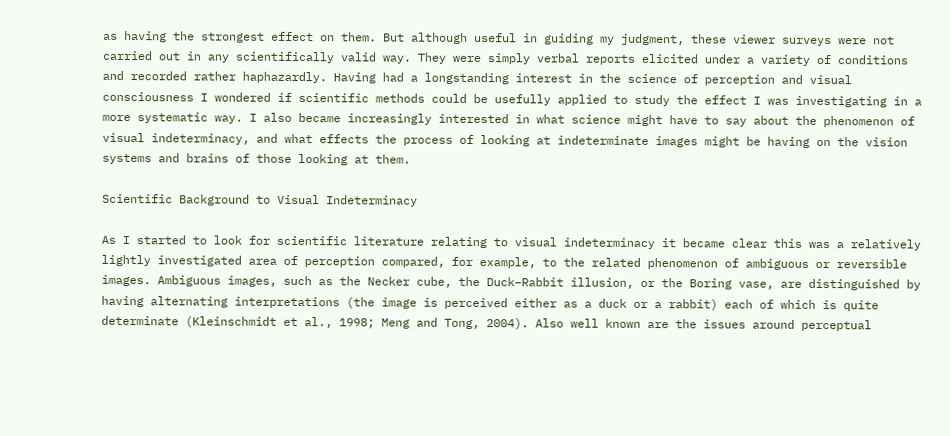as having the strongest effect on them. But although useful in guiding my judgment, these viewer surveys were not carried out in any scientifically valid way. They were simply verbal reports elicited under a variety of conditions and recorded rather haphazardly. Having had a longstanding interest in the science of perception and visual consciousness I wondered if scientific methods could be usefully applied to study the effect I was investigating in a more systematic way. I also became increasingly interested in what science might have to say about the phenomenon of visual indeterminacy, and what effects the process of looking at indeterminate images might be having on the vision systems and brains of those looking at them.

Scientific Background to Visual Indeterminacy

As I started to look for scientific literature relating to visual indeterminacy it became clear this was a relatively lightly investigated area of perception compared, for example, to the related phenomenon of ambiguous or reversible images. Ambiguous images, such as the Necker cube, the Duck–Rabbit illusion, or the Boring vase, are distinguished by having alternating interpretations (the image is perceived either as a duck or a rabbit) each of which is quite determinate (Kleinschmidt et al., 1998; Meng and Tong, 2004). Also well known are the issues around perceptual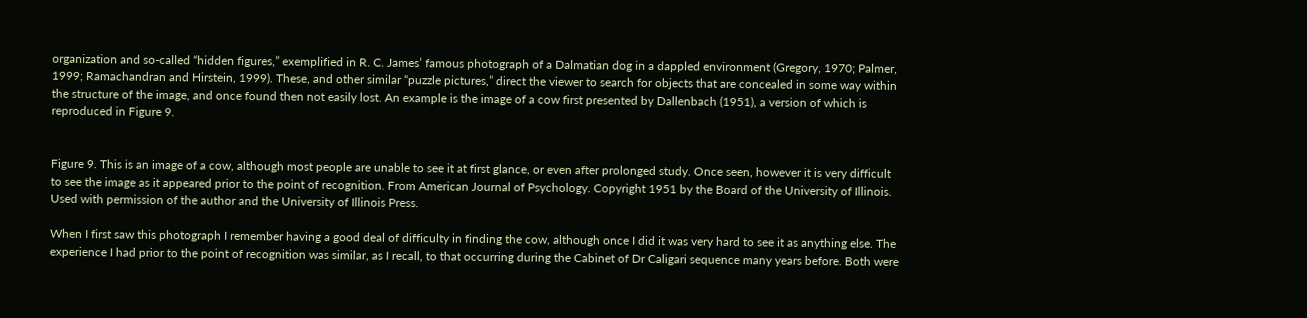organization and so-called “hidden figures,” exemplified in R. C. James’ famous photograph of a Dalmatian dog in a dappled environment (Gregory, 1970; Palmer, 1999; Ramachandran and Hirstein, 1999). These, and other similar “puzzle pictures,” direct the viewer to search for objects that are concealed in some way within the structure of the image, and once found then not easily lost. An example is the image of a cow first presented by Dallenbach (1951), a version of which is reproduced in Figure 9.


Figure 9. This is an image of a cow, although most people are unable to see it at first glance, or even after prolonged study. Once seen, however it is very difficult to see the image as it appeared prior to the point of recognition. From American Journal of Psychology. Copyright 1951 by the Board of the University of Illinois. Used with permission of the author and the University of Illinois Press.

When I first saw this photograph I remember having a good deal of difficulty in finding the cow, although once I did it was very hard to see it as anything else. The experience I had prior to the point of recognition was similar, as I recall, to that occurring during the Cabinet of Dr Caligari sequence many years before. Both were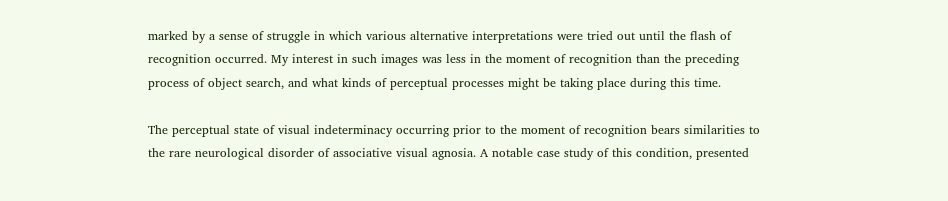marked by a sense of struggle in which various alternative interpretations were tried out until the flash of recognition occurred. My interest in such images was less in the moment of recognition than the preceding process of object search, and what kinds of perceptual processes might be taking place during this time.

The perceptual state of visual indeterminacy occurring prior to the moment of recognition bears similarities to the rare neurological disorder of associative visual agnosia. A notable case study of this condition, presented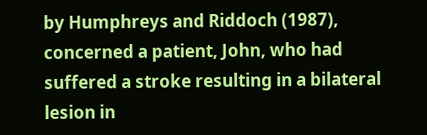by Humphreys and Riddoch (1987), concerned a patient, John, who had suffered a stroke resulting in a bilateral lesion in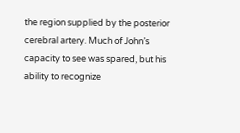the region supplied by the posterior cerebral artery. Much of John’s capacity to see was spared, but his ability to recognize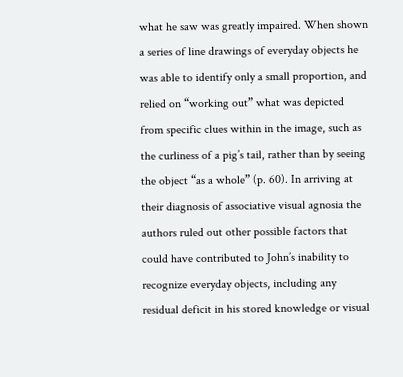what he saw was greatly impaired. When shown a series of line drawings of everyday objects he was able to identify only a small proportion, and relied on “working out” what was depicted from specific clues within in the image, such as the curliness of a pig’s tail, rather than by seeing the object “as a whole” (p. 60). In arriving at their diagnosis of associative visual agnosia the authors ruled out other possible factors that could have contributed to John’s inability to recognize everyday objects, including any residual deficit in his stored knowledge or visual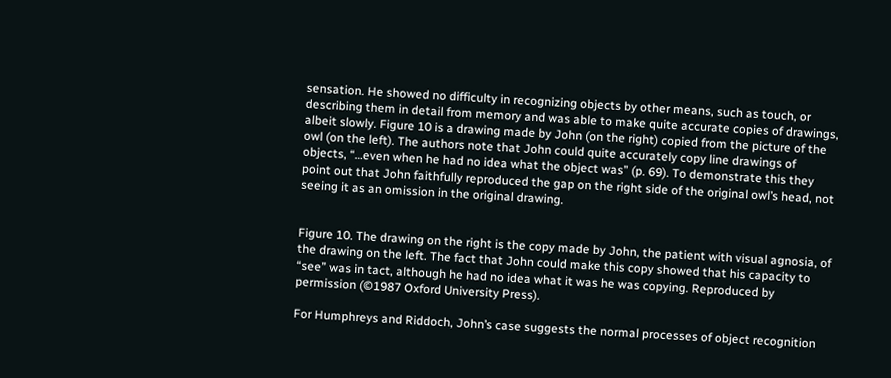sensation. He showed no difficulty in recognizing objects by other means, such as touch, or describing them in detail from memory and was able to make quite accurate copies of drawings, albeit slowly. Figure 10 is a drawing made by John (on the right) copied from the picture of the owl (on the left). The authors note that John could quite accurately copy line drawings of objects, “…even when he had no idea what the object was” (p. 69). To demonstrate this they point out that John faithfully reproduced the gap on the right side of the original owl’s head, not seeing it as an omission in the original drawing.


Figure 10. The drawing on the right is the copy made by John, the patient with visual agnosia, of the drawing on the left. The fact that John could make this copy showed that his capacity to “see” was in tact, although he had no idea what it was he was copying. Reproduced by permission (©1987 Oxford University Press).

For Humphreys and Riddoch, John’s case suggests the normal processes of object recognition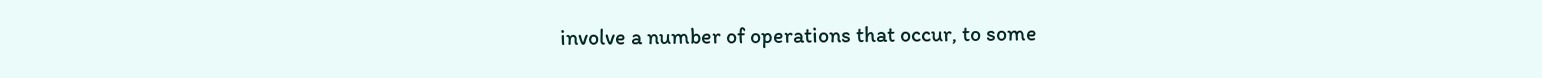involve a number of operations that occur, to some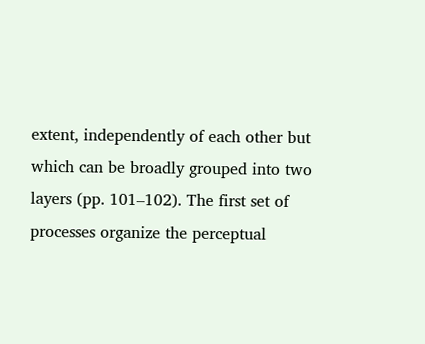extent, independently of each other but which can be broadly grouped into two layers (pp. 101–102). The first set of processes organize the perceptual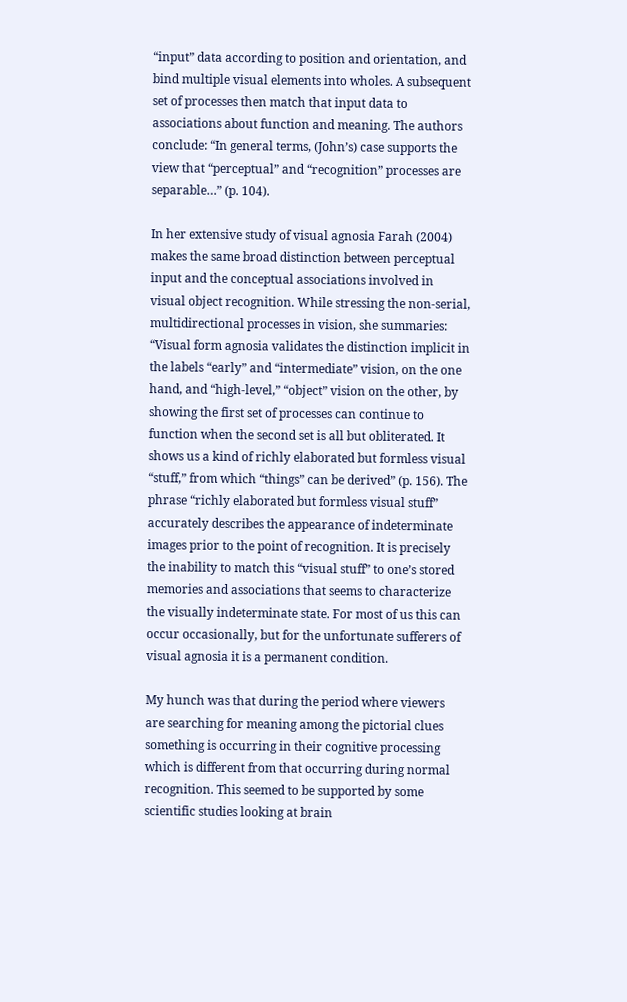“input” data according to position and orientation, and bind multiple visual elements into wholes. A subsequent set of processes then match that input data to associations about function and meaning. The authors conclude: “In general terms, (John’s) case supports the view that “perceptual” and “recognition” processes are separable…” (p. 104).

In her extensive study of visual agnosia Farah (2004) makes the same broad distinction between perceptual input and the conceptual associations involved in visual object recognition. While stressing the non-serial, multidirectional processes in vision, she summaries: “Visual form agnosia validates the distinction implicit in the labels “early” and “intermediate” vision, on the one hand, and “high-level,” “object” vision on the other, by showing the first set of processes can continue to function when the second set is all but obliterated. It shows us a kind of richly elaborated but formless visual “stuff,” from which “things” can be derived” (p. 156). The phrase “richly elaborated but formless visual stuff” accurately describes the appearance of indeterminate images prior to the point of recognition. It is precisely the inability to match this “visual stuff” to one’s stored memories and associations that seems to characterize the visually indeterminate state. For most of us this can occur occasionally, but for the unfortunate sufferers of visual agnosia it is a permanent condition.

My hunch was that during the period where viewers are searching for meaning among the pictorial clues something is occurring in their cognitive processing which is different from that occurring during normal recognition. This seemed to be supported by some scientific studies looking at brain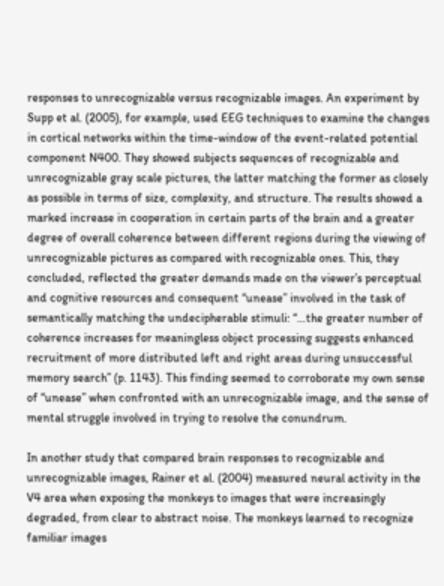responses to unrecognizable versus recognizable images. An experiment by Supp et al. (2005), for example, used EEG techniques to examine the changes in cortical networks within the time-window of the event-related potential component N400. They showed subjects sequences of recognizable and unrecognizable gray scale pictures, the latter matching the former as closely as possible in terms of size, complexity, and structure. The results showed a marked increase in cooperation in certain parts of the brain and a greater degree of overall coherence between different regions during the viewing of unrecognizable pictures as compared with recognizable ones. This, they concluded, reflected the greater demands made on the viewer’s perceptual and cognitive resources and consequent “unease” involved in the task of semantically matching the undecipherable stimuli: “…the greater number of coherence increases for meaningless object processing suggests enhanced recruitment of more distributed left and right areas during unsuccessful memory search” (p. 1143). This finding seemed to corroborate my own sense of “unease” when confronted with an unrecognizable image, and the sense of mental struggle involved in trying to resolve the conundrum.

In another study that compared brain responses to recognizable and unrecognizable images, Rainer et al. (2004) measured neural activity in the V4 area when exposing the monkeys to images that were increasingly degraded, from clear to abstract noise. The monkeys learned to recognize familiar images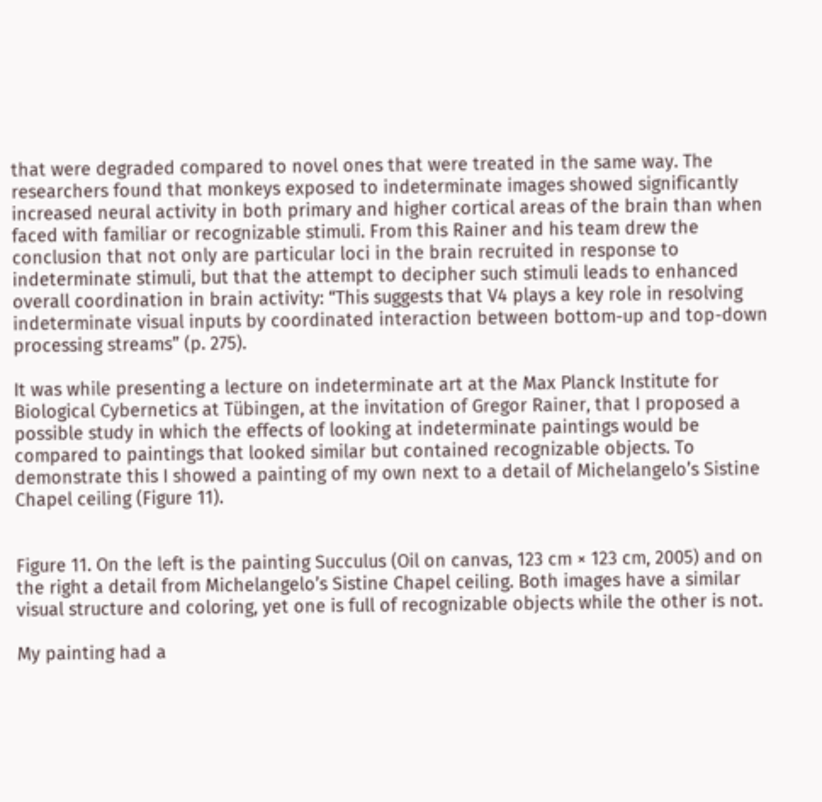that were degraded compared to novel ones that were treated in the same way. The researchers found that monkeys exposed to indeterminate images showed significantly increased neural activity in both primary and higher cortical areas of the brain than when faced with familiar or recognizable stimuli. From this Rainer and his team drew the conclusion that not only are particular loci in the brain recruited in response to indeterminate stimuli, but that the attempt to decipher such stimuli leads to enhanced overall coordination in brain activity: “This suggests that V4 plays a key role in resolving indeterminate visual inputs by coordinated interaction between bottom-up and top-down processing streams” (p. 275).

It was while presenting a lecture on indeterminate art at the Max Planck Institute for Biological Cybernetics at Tübingen, at the invitation of Gregor Rainer, that I proposed a possible study in which the effects of looking at indeterminate paintings would be compared to paintings that looked similar but contained recognizable objects. To demonstrate this I showed a painting of my own next to a detail of Michelangelo’s Sistine Chapel ceiling (Figure 11).


Figure 11. On the left is the painting Succulus (Oil on canvas, 123 cm × 123 cm, 2005) and on the right a detail from Michelangelo’s Sistine Chapel ceiling. Both images have a similar visual structure and coloring, yet one is full of recognizable objects while the other is not.

My painting had a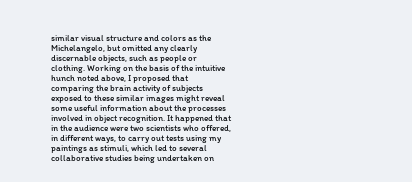similar visual structure and colors as the Michelangelo, but omitted any clearly discernable objects, such as people or clothing. Working on the basis of the intuitive hunch noted above, I proposed that comparing the brain activity of subjects exposed to these similar images might reveal some useful information about the processes involved in object recognition. It happened that in the audience were two scientists who offered, in different ways, to carry out tests using my paintings as stimuli, which led to several collaborative studies being undertaken on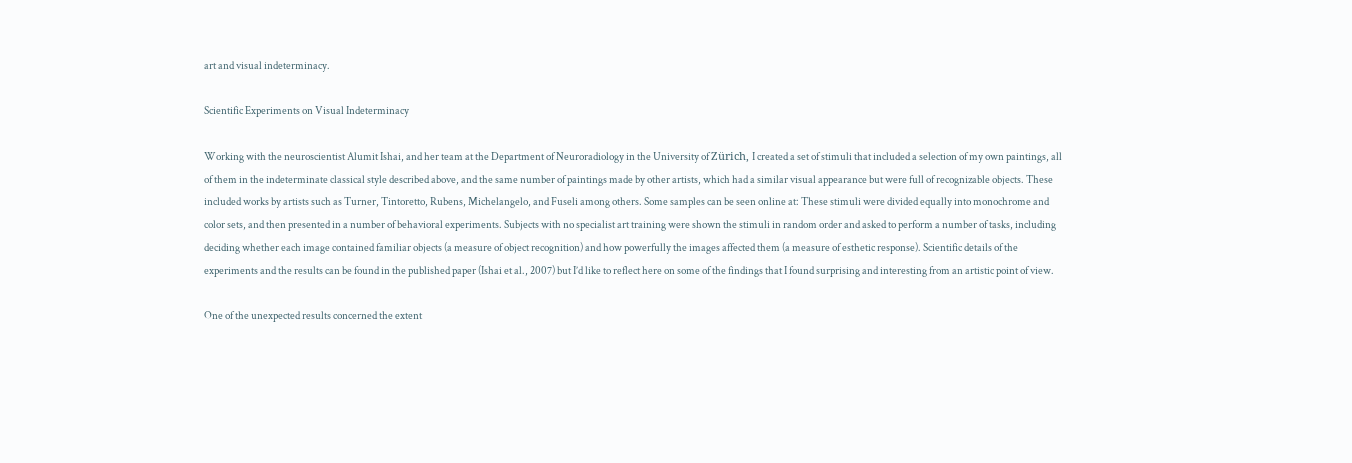art and visual indeterminacy.

Scientific Experiments on Visual Indeterminacy

Working with the neuroscientist Alumit Ishai, and her team at the Department of Neuroradiology in the University of Zürich, I created a set of stimuli that included a selection of my own paintings, all of them in the indeterminate classical style described above, and the same number of paintings made by other artists, which had a similar visual appearance but were full of recognizable objects. These included works by artists such as Turner, Tintoretto, Rubens, Michelangelo, and Fuseli among others. Some samples can be seen online at: These stimuli were divided equally into monochrome and color sets, and then presented in a number of behavioral experiments. Subjects with no specialist art training were shown the stimuli in random order and asked to perform a number of tasks, including deciding whether each image contained familiar objects (a measure of object recognition) and how powerfully the images affected them (a measure of esthetic response). Scientific details of the experiments and the results can be found in the published paper (Ishai et al., 2007) but I’d like to reflect here on some of the findings that I found surprising and interesting from an artistic point of view.

One of the unexpected results concerned the extent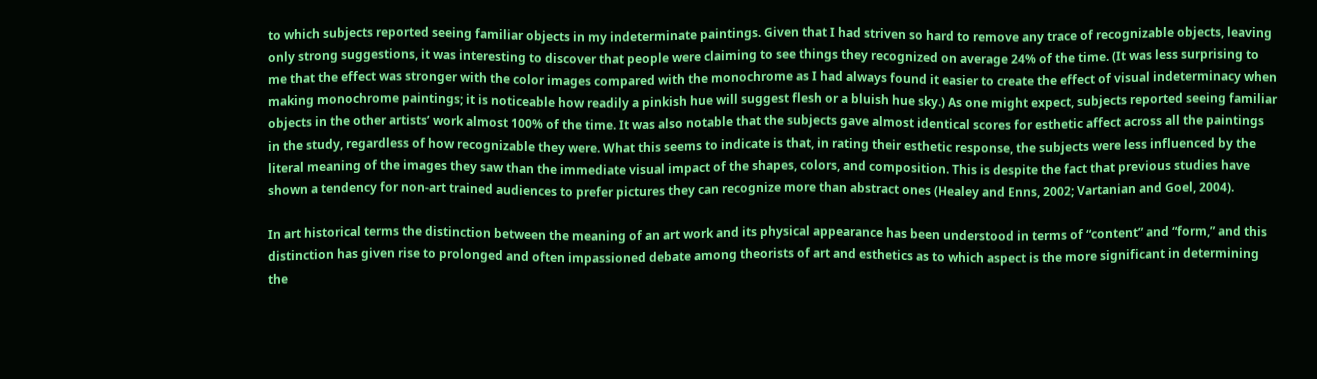to which subjects reported seeing familiar objects in my indeterminate paintings. Given that I had striven so hard to remove any trace of recognizable objects, leaving only strong suggestions, it was interesting to discover that people were claiming to see things they recognized on average 24% of the time. (It was less surprising to me that the effect was stronger with the color images compared with the monochrome as I had always found it easier to create the effect of visual indeterminacy when making monochrome paintings; it is noticeable how readily a pinkish hue will suggest flesh or a bluish hue sky.) As one might expect, subjects reported seeing familiar objects in the other artists’ work almost 100% of the time. It was also notable that the subjects gave almost identical scores for esthetic affect across all the paintings in the study, regardless of how recognizable they were. What this seems to indicate is that, in rating their esthetic response, the subjects were less influenced by the literal meaning of the images they saw than the immediate visual impact of the shapes, colors, and composition. This is despite the fact that previous studies have shown a tendency for non-art trained audiences to prefer pictures they can recognize more than abstract ones (Healey and Enns, 2002; Vartanian and Goel, 2004).

In art historical terms the distinction between the meaning of an art work and its physical appearance has been understood in terms of “content” and “form,” and this distinction has given rise to prolonged and often impassioned debate among theorists of art and esthetics as to which aspect is the more significant in determining the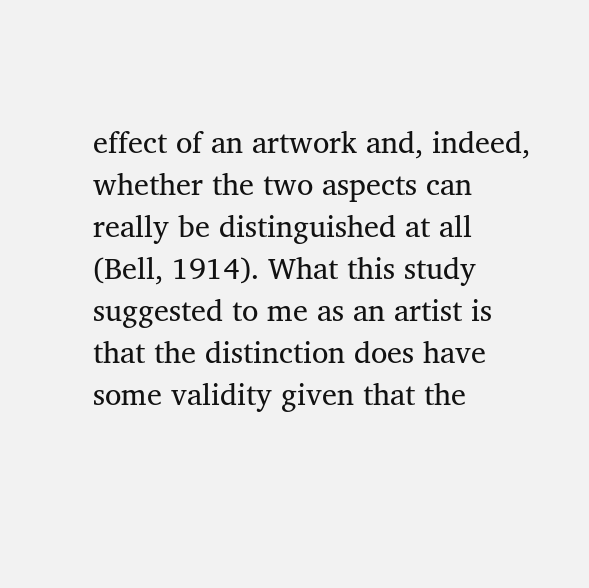effect of an artwork and, indeed, whether the two aspects can really be distinguished at all (Bell, 1914). What this study suggested to me as an artist is that the distinction does have some validity given that the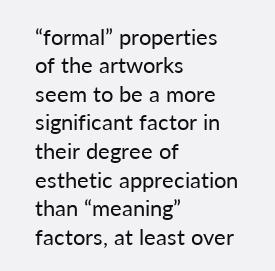“formal” properties of the artworks seem to be a more significant factor in their degree of esthetic appreciation than “meaning” factors, at least over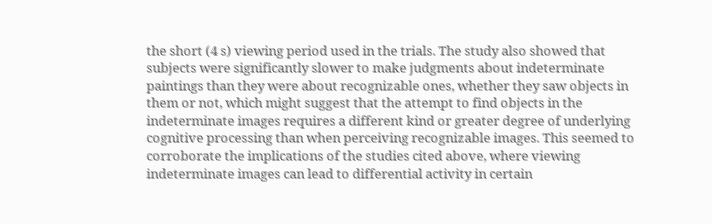the short (4 s) viewing period used in the trials. The study also showed that subjects were significantly slower to make judgments about indeterminate paintings than they were about recognizable ones, whether they saw objects in them or not, which might suggest that the attempt to find objects in the indeterminate images requires a different kind or greater degree of underlying cognitive processing than when perceiving recognizable images. This seemed to corroborate the implications of the studies cited above, where viewing indeterminate images can lead to differential activity in certain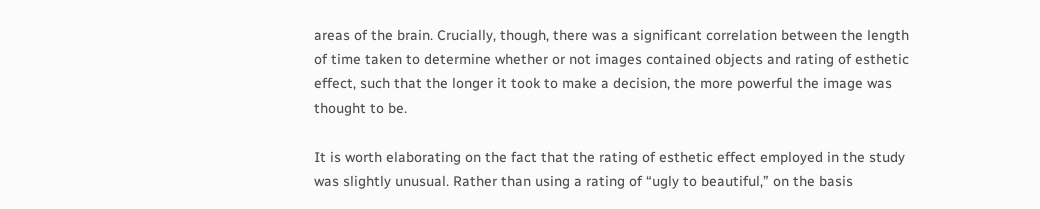areas of the brain. Crucially, though, there was a significant correlation between the length of time taken to determine whether or not images contained objects and rating of esthetic effect, such that the longer it took to make a decision, the more powerful the image was thought to be.

It is worth elaborating on the fact that the rating of esthetic effect employed in the study was slightly unusual. Rather than using a rating of “ugly to beautiful,” on the basis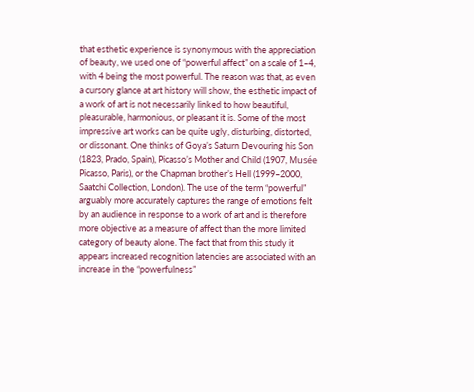that esthetic experience is synonymous with the appreciation of beauty, we used one of “powerful affect” on a scale of 1–4, with 4 being the most powerful. The reason was that, as even a cursory glance at art history will show, the esthetic impact of a work of art is not necessarily linked to how beautiful, pleasurable, harmonious, or pleasant it is. Some of the most impressive art works can be quite ugly, disturbing, distorted, or dissonant. One thinks of Goya’s Saturn Devouring his Son (1823, Prado, Spain), Picasso’s Mother and Child (1907, Musée Picasso, Paris), or the Chapman brother’s Hell (1999–2000, Saatchi Collection, London). The use of the term “powerful” arguably more accurately captures the range of emotions felt by an audience in response to a work of art and is therefore more objective as a measure of affect than the more limited category of beauty alone. The fact that from this study it appears increased recognition latencies are associated with an increase in the “powerfulness”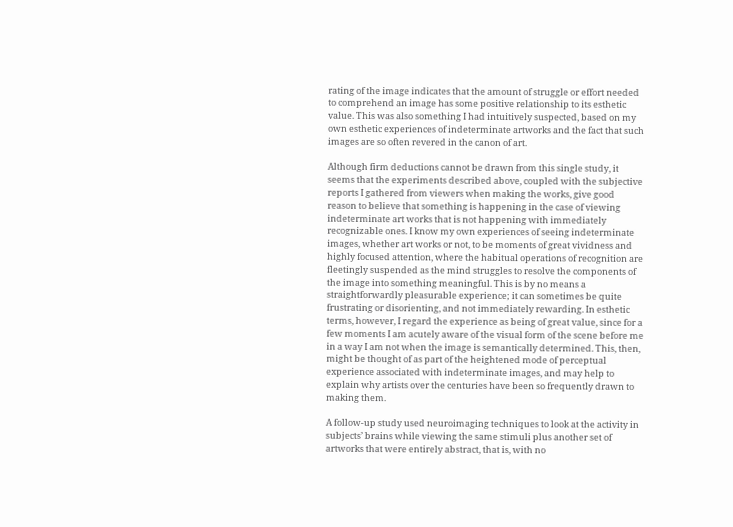rating of the image indicates that the amount of struggle or effort needed to comprehend an image has some positive relationship to its esthetic value. This was also something I had intuitively suspected, based on my own esthetic experiences of indeterminate artworks and the fact that such images are so often revered in the canon of art.

Although firm deductions cannot be drawn from this single study, it seems that the experiments described above, coupled with the subjective reports I gathered from viewers when making the works, give good reason to believe that something is happening in the case of viewing indeterminate art works that is not happening with immediately recognizable ones. I know my own experiences of seeing indeterminate images, whether art works or not, to be moments of great vividness and highly focused attention, where the habitual operations of recognition are fleetingly suspended as the mind struggles to resolve the components of the image into something meaningful. This is by no means a straightforwardly pleasurable experience; it can sometimes be quite frustrating or disorienting, and not immediately rewarding. In esthetic terms, however, I regard the experience as being of great value, since for a few moments I am acutely aware of the visual form of the scene before me in a way I am not when the image is semantically determined. This, then, might be thought of as part of the heightened mode of perceptual experience associated with indeterminate images, and may help to explain why artists over the centuries have been so frequently drawn to making them.

A follow-up study used neuroimaging techniques to look at the activity in subjects’ brains while viewing the same stimuli plus another set of artworks that were entirely abstract, that is, with no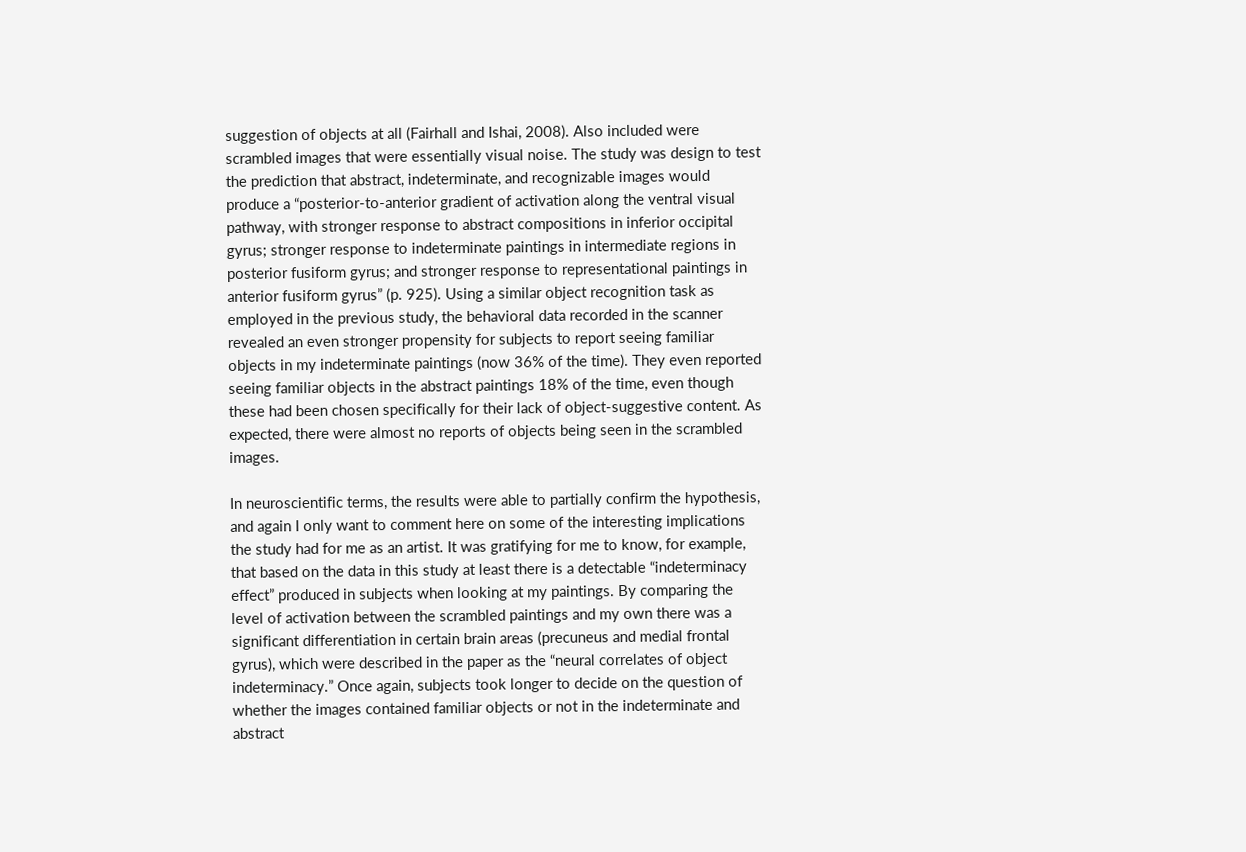suggestion of objects at all (Fairhall and Ishai, 2008). Also included were scrambled images that were essentially visual noise. The study was design to test the prediction that abstract, indeterminate, and recognizable images would produce a “posterior-to-anterior gradient of activation along the ventral visual pathway, with stronger response to abstract compositions in inferior occipital gyrus; stronger response to indeterminate paintings in intermediate regions in posterior fusiform gyrus; and stronger response to representational paintings in anterior fusiform gyrus” (p. 925). Using a similar object recognition task as employed in the previous study, the behavioral data recorded in the scanner revealed an even stronger propensity for subjects to report seeing familiar objects in my indeterminate paintings (now 36% of the time). They even reported seeing familiar objects in the abstract paintings 18% of the time, even though these had been chosen specifically for their lack of object-suggestive content. As expected, there were almost no reports of objects being seen in the scrambled images.

In neuroscientific terms, the results were able to partially confirm the hypothesis, and again I only want to comment here on some of the interesting implications the study had for me as an artist. It was gratifying for me to know, for example, that based on the data in this study at least there is a detectable “indeterminacy effect” produced in subjects when looking at my paintings. By comparing the level of activation between the scrambled paintings and my own there was a significant differentiation in certain brain areas (precuneus and medial frontal gyrus), which were described in the paper as the “neural correlates of object indeterminacy.” Once again, subjects took longer to decide on the question of whether the images contained familiar objects or not in the indeterminate and abstract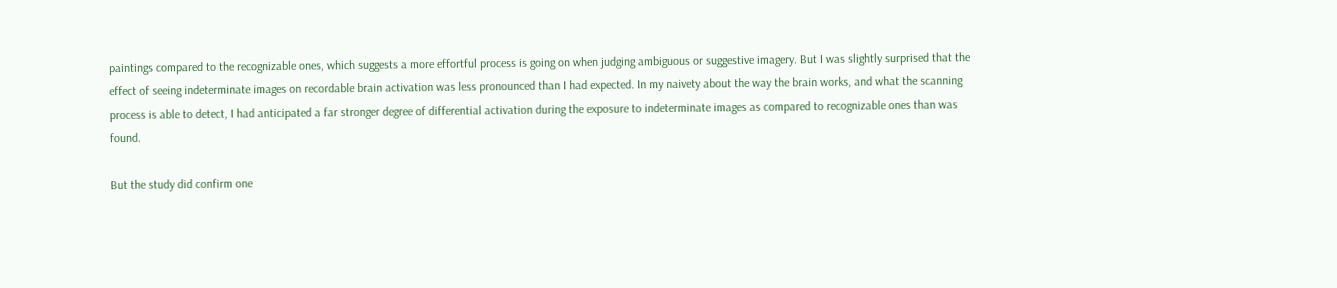paintings compared to the recognizable ones, which suggests a more effortful process is going on when judging ambiguous or suggestive imagery. But I was slightly surprised that the effect of seeing indeterminate images on recordable brain activation was less pronounced than I had expected. In my naivety about the way the brain works, and what the scanning process is able to detect, I had anticipated a far stronger degree of differential activation during the exposure to indeterminate images as compared to recognizable ones than was found.

But the study did confirm one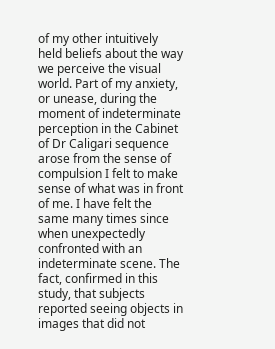of my other intuitively held beliefs about the way we perceive the visual world. Part of my anxiety, or unease, during the moment of indeterminate perception in the Cabinet of Dr Caligari sequence arose from the sense of compulsion I felt to make sense of what was in front of me. I have felt the same many times since when unexpectedly confronted with an indeterminate scene. The fact, confirmed in this study, that subjects reported seeing objects in images that did not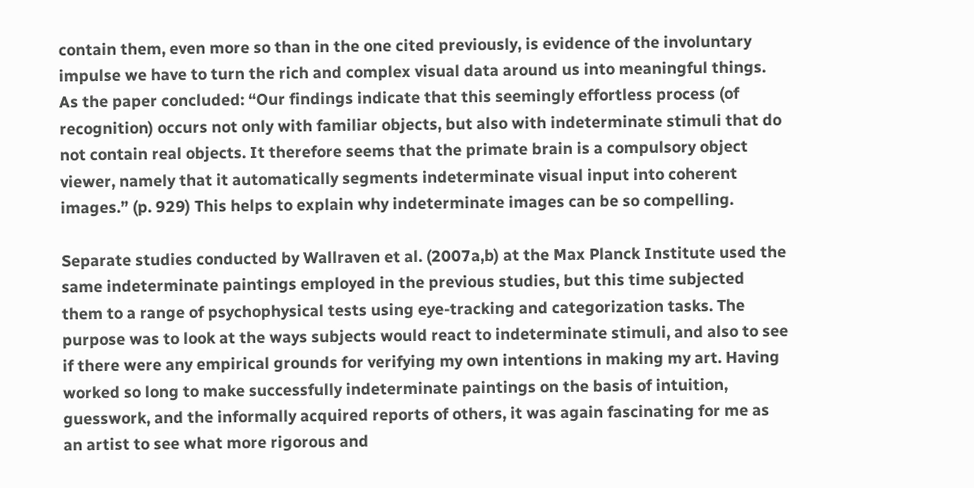contain them, even more so than in the one cited previously, is evidence of the involuntary impulse we have to turn the rich and complex visual data around us into meaningful things. As the paper concluded: “Our findings indicate that this seemingly effortless process (of recognition) occurs not only with familiar objects, but also with indeterminate stimuli that do not contain real objects. It therefore seems that the primate brain is a compulsory object viewer, namely that it automatically segments indeterminate visual input into coherent images.” (p. 929) This helps to explain why indeterminate images can be so compelling.

Separate studies conducted by Wallraven et al. (2007a,b) at the Max Planck Institute used the same indeterminate paintings employed in the previous studies, but this time subjected them to a range of psychophysical tests using eye-tracking and categorization tasks. The purpose was to look at the ways subjects would react to indeterminate stimuli, and also to see if there were any empirical grounds for verifying my own intentions in making my art. Having worked so long to make successfully indeterminate paintings on the basis of intuition, guesswork, and the informally acquired reports of others, it was again fascinating for me as an artist to see what more rigorous and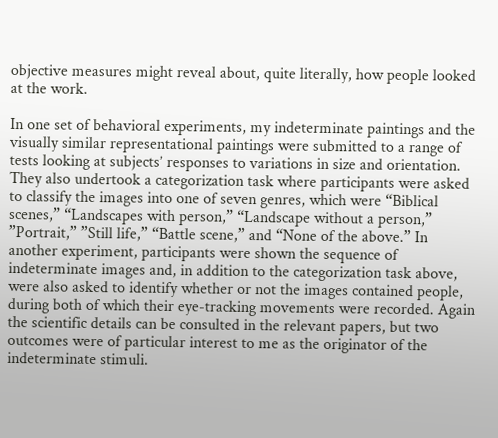objective measures might reveal about, quite literally, how people looked at the work.

In one set of behavioral experiments, my indeterminate paintings and the visually similar representational paintings were submitted to a range of tests looking at subjects’ responses to variations in size and orientation. They also undertook a categorization task where participants were asked to classify the images into one of seven genres, which were “Biblical scenes,” “Landscapes with person,” “Landscape without a person,” ”Portrait,” ”Still life,” “Battle scene,” and “None of the above.” In another experiment, participants were shown the sequence of indeterminate images and, in addition to the categorization task above, were also asked to identify whether or not the images contained people, during both of which their eye-tracking movements were recorded. Again the scientific details can be consulted in the relevant papers, but two outcomes were of particular interest to me as the originator of the indeterminate stimuli.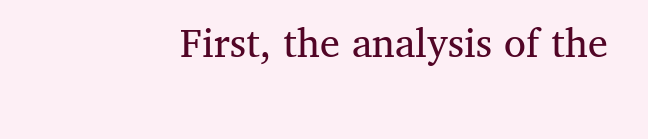First, the analysis of the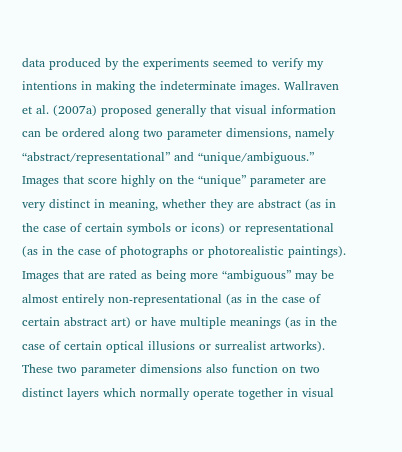data produced by the experiments seemed to verify my intentions in making the indeterminate images. Wallraven et al. (2007a) proposed generally that visual information can be ordered along two parameter dimensions, namely “abstract/representational” and “unique/ambiguous.” Images that score highly on the “unique” parameter are very distinct in meaning, whether they are abstract (as in the case of certain symbols or icons) or representational (as in the case of photographs or photorealistic paintings). Images that are rated as being more “ambiguous” may be almost entirely non-representational (as in the case of certain abstract art) or have multiple meanings (as in the case of certain optical illusions or surrealist artworks). These two parameter dimensions also function on two distinct layers which normally operate together in visual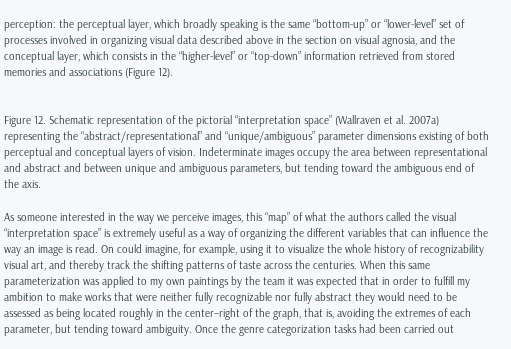perception: the perceptual layer, which broadly speaking is the same “bottom-up” or “lower-level” set of processes involved in organizing visual data described above in the section on visual agnosia, and the conceptual layer, which consists in the “higher-level” or “top-down” information retrieved from stored memories and associations (Figure 12).


Figure 12. Schematic representation of the pictorial “interpretation space” (Wallraven et al. 2007a) representing the “abstract/representational” and “unique/ambiguous” parameter dimensions existing of both perceptual and conceptual layers of vision. Indeterminate images occupy the area between representational and abstract and between unique and ambiguous parameters, but tending toward the ambiguous end of the axis.

As someone interested in the way we perceive images, this “map” of what the authors called the visual “interpretation space” is extremely useful as a way of organizing the different variables that can influence the way an image is read. On could imagine, for example, using it to visualize the whole history of recognizability visual art, and thereby track the shifting patterns of taste across the centuries. When this same parameterization was applied to my own paintings by the team it was expected that in order to fulfill my ambition to make works that were neither fully recognizable nor fully abstract they would need to be assessed as being located roughly in the center–right of the graph, that is, avoiding the extremes of each parameter, but tending toward ambiguity. Once the genre categorization tasks had been carried out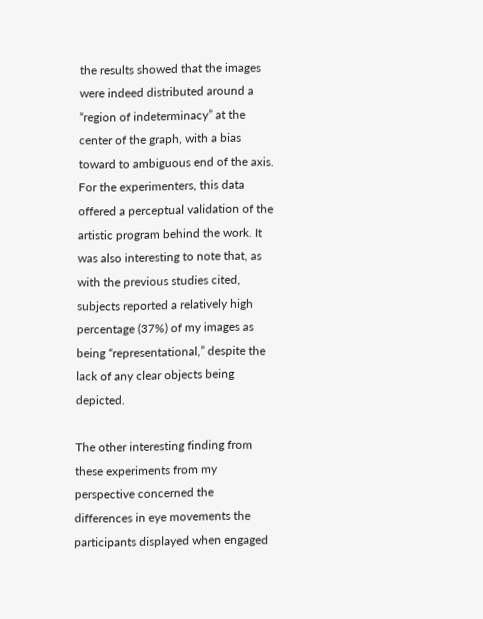the results showed that the images were indeed distributed around a “region of indeterminacy” at the center of the graph, with a bias toward to ambiguous end of the axis. For the experimenters, this data offered a perceptual validation of the artistic program behind the work. It was also interesting to note that, as with the previous studies cited, subjects reported a relatively high percentage (37%) of my images as being “representational,” despite the lack of any clear objects being depicted.

The other interesting finding from these experiments from my perspective concerned the differences in eye movements the participants displayed when engaged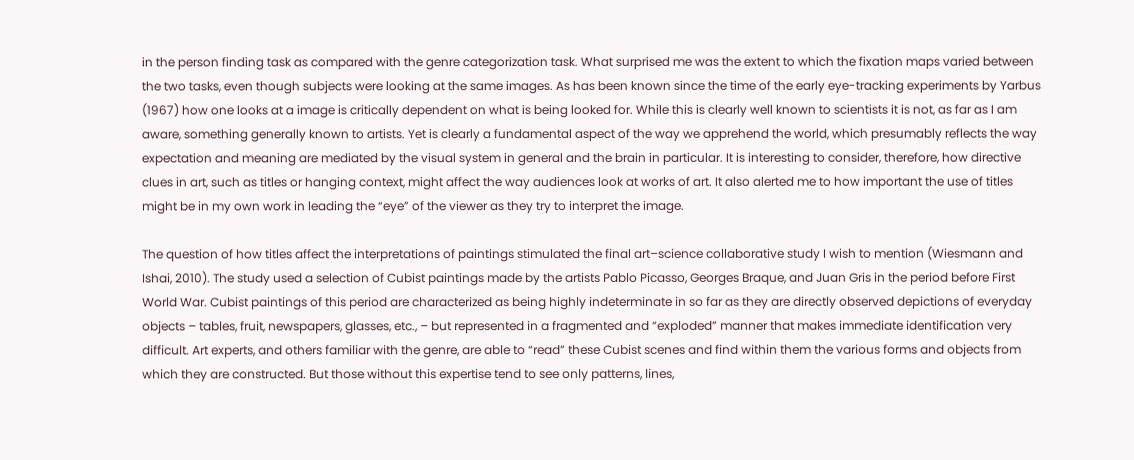in the person finding task as compared with the genre categorization task. What surprised me was the extent to which the fixation maps varied between the two tasks, even though subjects were looking at the same images. As has been known since the time of the early eye-tracking experiments by Yarbus (1967) how one looks at a image is critically dependent on what is being looked for. While this is clearly well known to scientists it is not, as far as I am aware, something generally known to artists. Yet is clearly a fundamental aspect of the way we apprehend the world, which presumably reflects the way expectation and meaning are mediated by the visual system in general and the brain in particular. It is interesting to consider, therefore, how directive clues in art, such as titles or hanging context, might affect the way audiences look at works of art. It also alerted me to how important the use of titles might be in my own work in leading the “eye” of the viewer as they try to interpret the image.

The question of how titles affect the interpretations of paintings stimulated the final art–science collaborative study I wish to mention (Wiesmann and Ishai, 2010). The study used a selection of Cubist paintings made by the artists Pablo Picasso, Georges Braque, and Juan Gris in the period before First World War. Cubist paintings of this period are characterized as being highly indeterminate in so far as they are directly observed depictions of everyday objects – tables, fruit, newspapers, glasses, etc., – but represented in a fragmented and “exploded” manner that makes immediate identification very difficult. Art experts, and others familiar with the genre, are able to “read” these Cubist scenes and find within them the various forms and objects from which they are constructed. But those without this expertise tend to see only patterns, lines,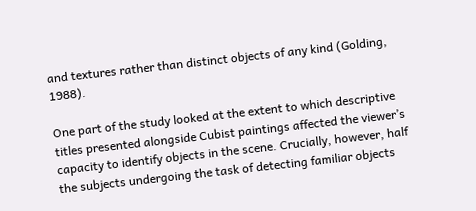and textures rather than distinct objects of any kind (Golding, 1988).

One part of the study looked at the extent to which descriptive titles presented alongside Cubist paintings affected the viewer’s capacity to identify objects in the scene. Crucially, however, half the subjects undergoing the task of detecting familiar objects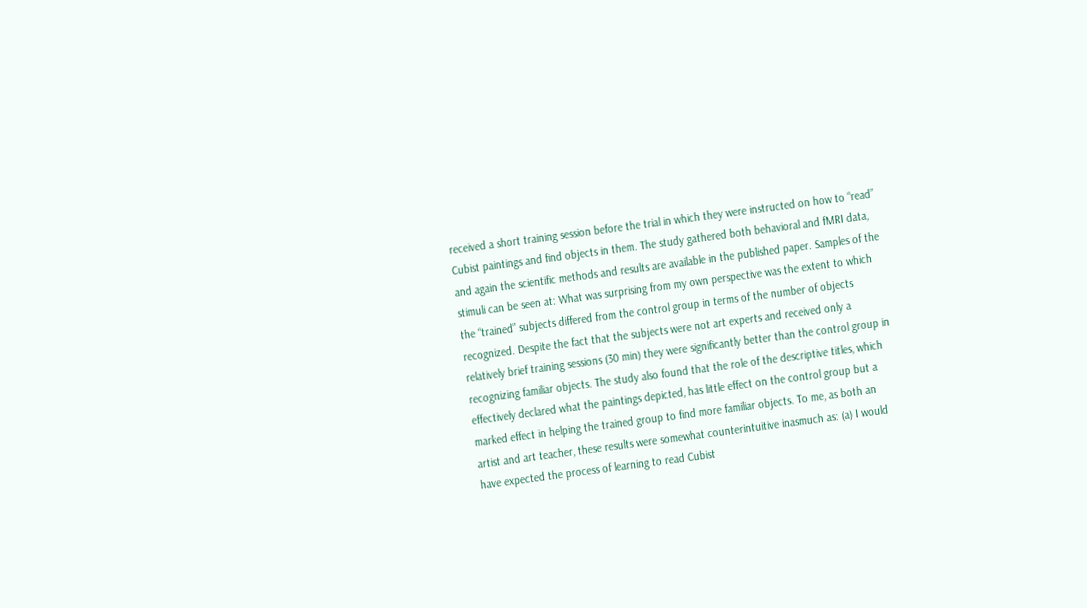received a short training session before the trial in which they were instructed on how to “read” Cubist paintings and find objects in them. The study gathered both behavioral and fMRI data, and again the scientific methods and results are available in the published paper. Samples of the stimuli can be seen at: What was surprising from my own perspective was the extent to which the “trained” subjects differed from the control group in terms of the number of objects recognized. Despite the fact that the subjects were not art experts and received only a relatively brief training sessions (30 min) they were significantly better than the control group in recognizing familiar objects. The study also found that the role of the descriptive titles, which effectively declared what the paintings depicted, has little effect on the control group but a marked effect in helping the trained group to find more familiar objects. To me, as both an artist and art teacher, these results were somewhat counterintuitive inasmuch as: (a) I would have expected the process of learning to read Cubist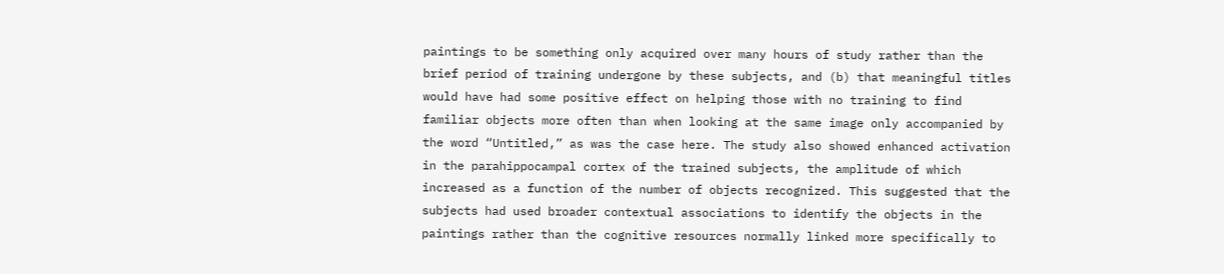paintings to be something only acquired over many hours of study rather than the brief period of training undergone by these subjects, and (b) that meaningful titles would have had some positive effect on helping those with no training to find familiar objects more often than when looking at the same image only accompanied by the word “Untitled,” as was the case here. The study also showed enhanced activation in the parahippocampal cortex of the trained subjects, the amplitude of which increased as a function of the number of objects recognized. This suggested that the subjects had used broader contextual associations to identify the objects in the paintings rather than the cognitive resources normally linked more specifically to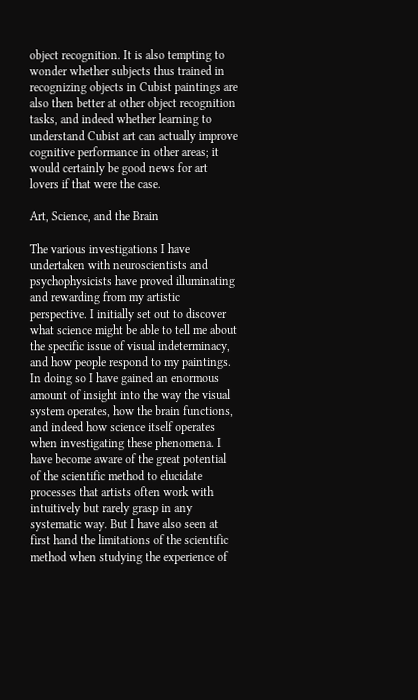object recognition. It is also tempting to wonder whether subjects thus trained in recognizing objects in Cubist paintings are also then better at other object recognition tasks, and indeed whether learning to understand Cubist art can actually improve cognitive performance in other areas; it would certainly be good news for art lovers if that were the case.

Art, Science, and the Brain

The various investigations I have undertaken with neuroscientists and psychophysicists have proved illuminating and rewarding from my artistic perspective. I initially set out to discover what science might be able to tell me about the specific issue of visual indeterminacy, and how people respond to my paintings. In doing so I have gained an enormous amount of insight into the way the visual system operates, how the brain functions, and indeed how science itself operates when investigating these phenomena. I have become aware of the great potential of the scientific method to elucidate processes that artists often work with intuitively but rarely grasp in any systematic way. But I have also seen at first hand the limitations of the scientific method when studying the experience of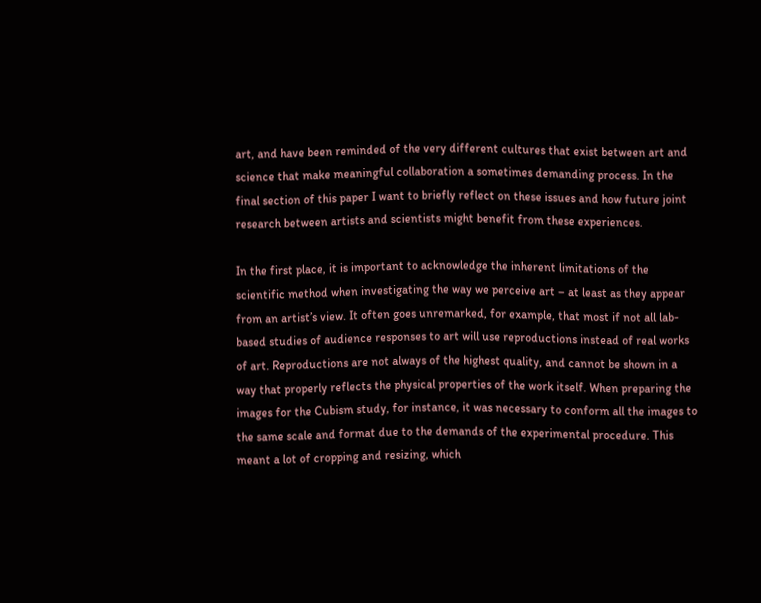art, and have been reminded of the very different cultures that exist between art and science that make meaningful collaboration a sometimes demanding process. In the final section of this paper I want to briefly reflect on these issues and how future joint research between artists and scientists might benefit from these experiences.

In the first place, it is important to acknowledge the inherent limitations of the scientific method when investigating the way we perceive art – at least as they appear from an artist’s view. It often goes unremarked, for example, that most if not all lab-based studies of audience responses to art will use reproductions instead of real works of art. Reproductions are not always of the highest quality, and cannot be shown in a way that properly reflects the physical properties of the work itself. When preparing the images for the Cubism study, for instance, it was necessary to conform all the images to the same scale and format due to the demands of the experimental procedure. This meant a lot of cropping and resizing, which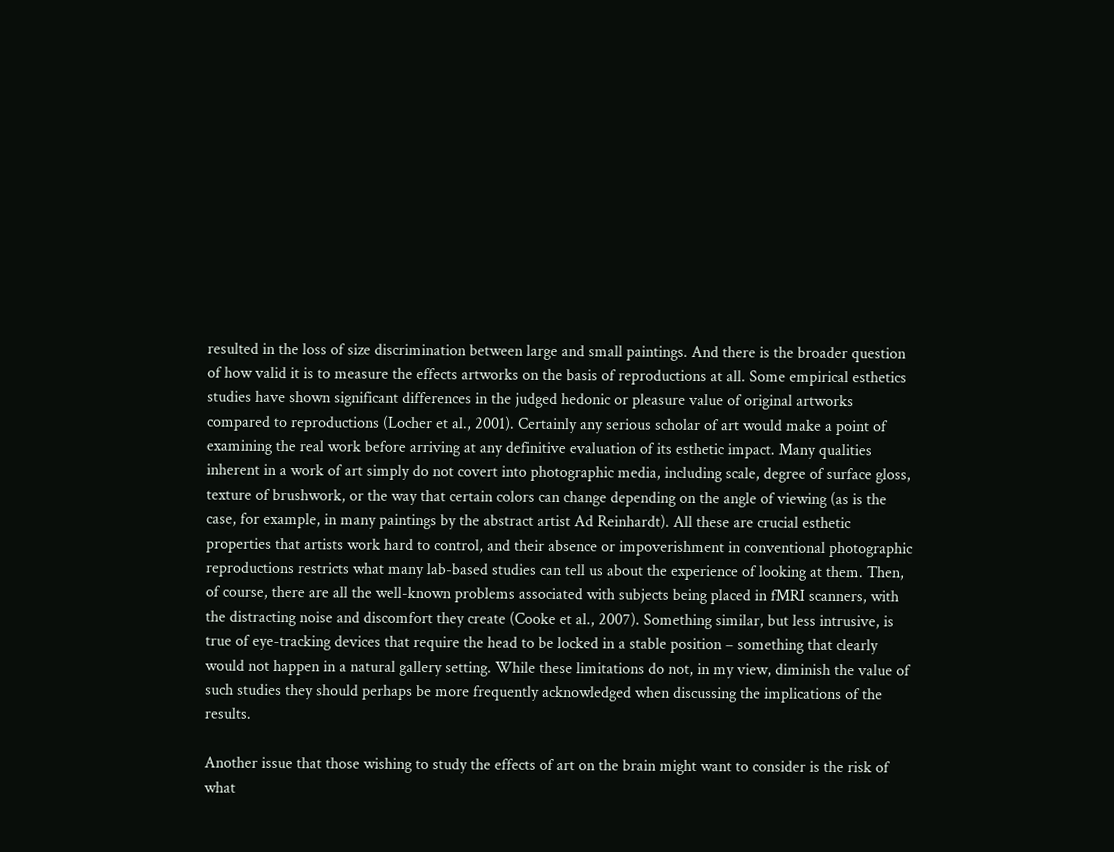resulted in the loss of size discrimination between large and small paintings. And there is the broader question of how valid it is to measure the effects artworks on the basis of reproductions at all. Some empirical esthetics studies have shown significant differences in the judged hedonic or pleasure value of original artworks compared to reproductions (Locher et al., 2001). Certainly any serious scholar of art would make a point of examining the real work before arriving at any definitive evaluation of its esthetic impact. Many qualities inherent in a work of art simply do not covert into photographic media, including scale, degree of surface gloss, texture of brushwork, or the way that certain colors can change depending on the angle of viewing (as is the case, for example, in many paintings by the abstract artist Ad Reinhardt). All these are crucial esthetic properties that artists work hard to control, and their absence or impoverishment in conventional photographic reproductions restricts what many lab-based studies can tell us about the experience of looking at them. Then, of course, there are all the well-known problems associated with subjects being placed in fMRI scanners, with the distracting noise and discomfort they create (Cooke et al., 2007). Something similar, but less intrusive, is true of eye-tracking devices that require the head to be locked in a stable position – something that clearly would not happen in a natural gallery setting. While these limitations do not, in my view, diminish the value of such studies they should perhaps be more frequently acknowledged when discussing the implications of the results.

Another issue that those wishing to study the effects of art on the brain might want to consider is the risk of what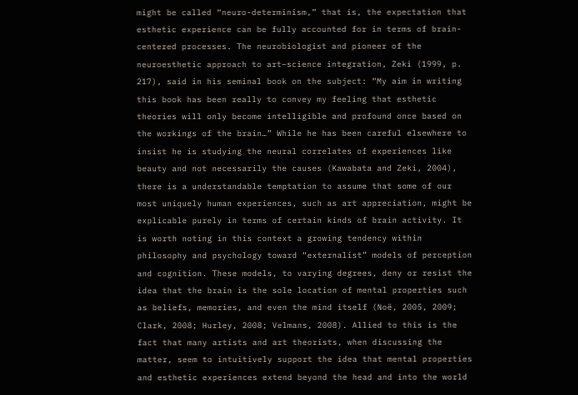might be called “neuro-determinism,” that is, the expectation that esthetic experience can be fully accounted for in terms of brain-centered processes. The neurobiologist and pioneer of the neuroesthetic approach to art–science integration, Zeki (1999, p. 217), said in his seminal book on the subject: “My aim in writing this book has been really to convey my feeling that esthetic theories will only become intelligible and profound once based on the workings of the brain…” While he has been careful elsewhere to insist he is studying the neural correlates of experiences like beauty and not necessarily the causes (Kawabata and Zeki, 2004), there is a understandable temptation to assume that some of our most uniquely human experiences, such as art appreciation, might be explicable purely in terms of certain kinds of brain activity. It is worth noting in this context a growing tendency within philosophy and psychology toward “externalist” models of perception and cognition. These models, to varying degrees, deny or resist the idea that the brain is the sole location of mental properties such as beliefs, memories, and even the mind itself (Noë, 2005, 2009; Clark, 2008; Hurley, 2008; Velmans, 2008). Allied to this is the fact that many artists and art theorists, when discussing the matter, seem to intuitively support the idea that mental properties and esthetic experiences extend beyond the head and into the world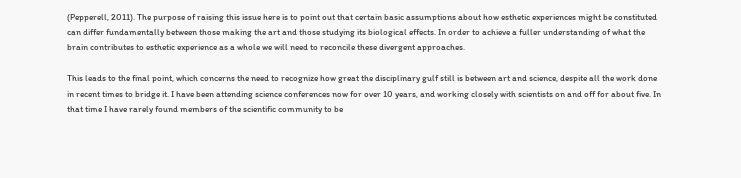(Pepperell, 2011). The purpose of raising this issue here is to point out that certain basic assumptions about how esthetic experiences might be constituted can differ fundamentally between those making the art and those studying its biological effects. In order to achieve a fuller understanding of what the brain contributes to esthetic experience as a whole we will need to reconcile these divergent approaches.

This leads to the final point, which concerns the need to recognize how great the disciplinary gulf still is between art and science, despite all the work done in recent times to bridge it. I have been attending science conferences now for over 10 years, and working closely with scientists on and off for about five. In that time I have rarely found members of the scientific community to be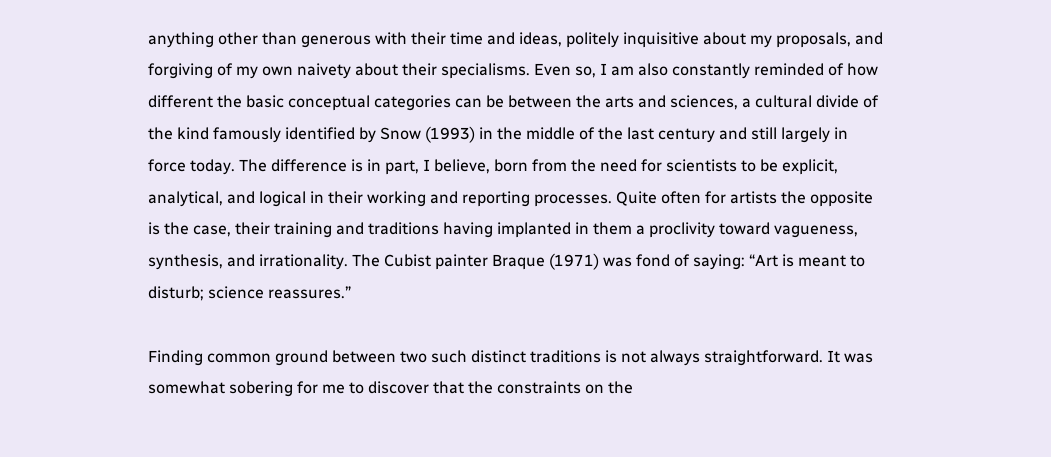anything other than generous with their time and ideas, politely inquisitive about my proposals, and forgiving of my own naivety about their specialisms. Even so, I am also constantly reminded of how different the basic conceptual categories can be between the arts and sciences, a cultural divide of the kind famously identified by Snow (1993) in the middle of the last century and still largely in force today. The difference is in part, I believe, born from the need for scientists to be explicit, analytical, and logical in their working and reporting processes. Quite often for artists the opposite is the case, their training and traditions having implanted in them a proclivity toward vagueness, synthesis, and irrationality. The Cubist painter Braque (1971) was fond of saying: “Art is meant to disturb; science reassures.”

Finding common ground between two such distinct traditions is not always straightforward. It was somewhat sobering for me to discover that the constraints on the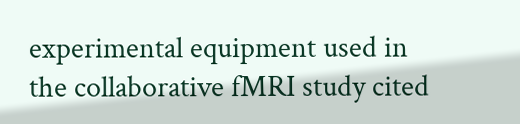experimental equipment used in the collaborative fMRI study cited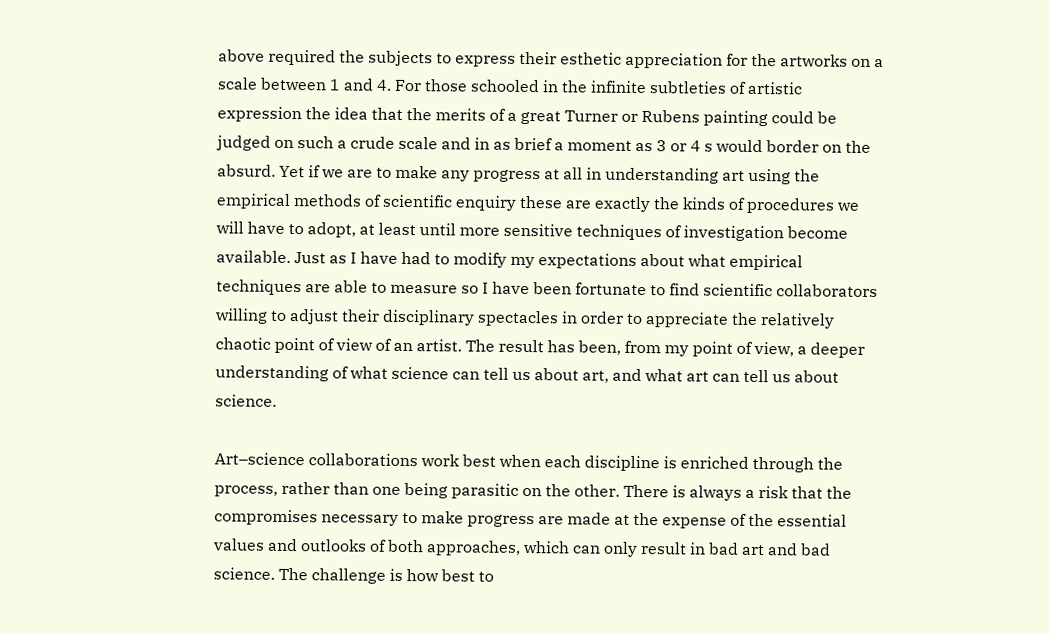above required the subjects to express their esthetic appreciation for the artworks on a scale between 1 and 4. For those schooled in the infinite subtleties of artistic expression the idea that the merits of a great Turner or Rubens painting could be judged on such a crude scale and in as brief a moment as 3 or 4 s would border on the absurd. Yet if we are to make any progress at all in understanding art using the empirical methods of scientific enquiry these are exactly the kinds of procedures we will have to adopt, at least until more sensitive techniques of investigation become available. Just as I have had to modify my expectations about what empirical techniques are able to measure so I have been fortunate to find scientific collaborators willing to adjust their disciplinary spectacles in order to appreciate the relatively chaotic point of view of an artist. The result has been, from my point of view, a deeper understanding of what science can tell us about art, and what art can tell us about science.

Art–science collaborations work best when each discipline is enriched through the process, rather than one being parasitic on the other. There is always a risk that the compromises necessary to make progress are made at the expense of the essential values and outlooks of both approaches, which can only result in bad art and bad science. The challenge is how best to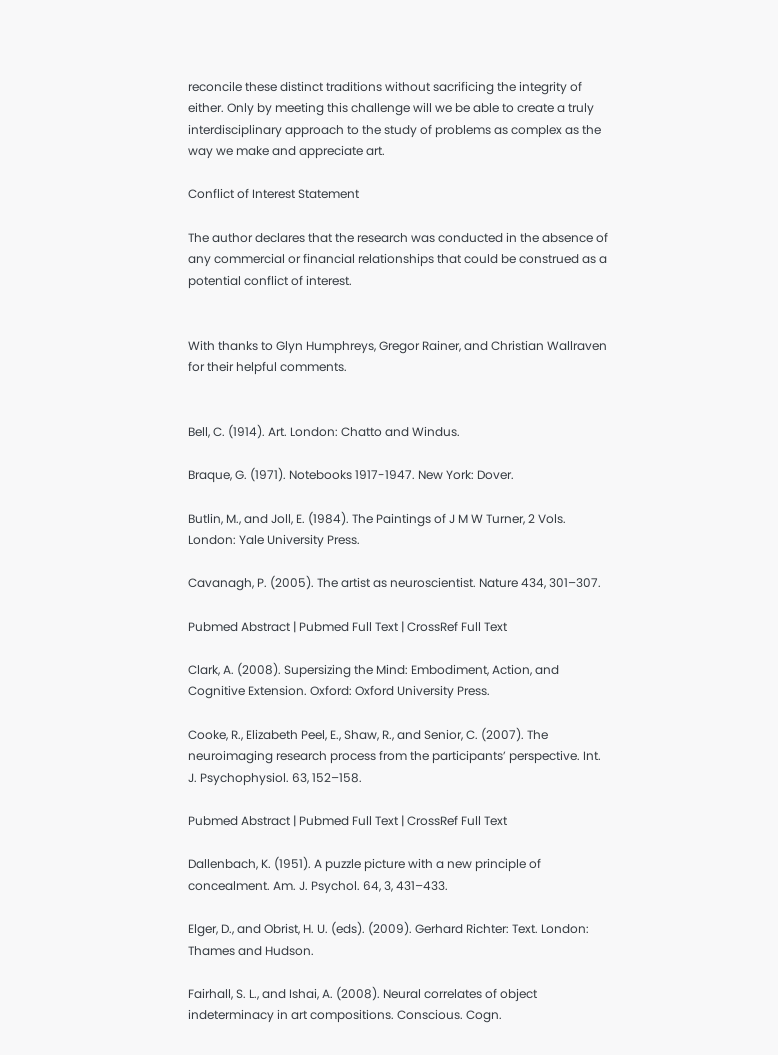reconcile these distinct traditions without sacrificing the integrity of either. Only by meeting this challenge will we be able to create a truly interdisciplinary approach to the study of problems as complex as the way we make and appreciate art.

Conflict of Interest Statement

The author declares that the research was conducted in the absence of any commercial or financial relationships that could be construed as a potential conflict of interest.


With thanks to Glyn Humphreys, Gregor Rainer, and Christian Wallraven for their helpful comments.


Bell, C. (1914). Art. London: Chatto and Windus.

Braque, G. (1971). Notebooks 1917-1947. New York: Dover.

Butlin, M., and Joll, E. (1984). The Paintings of J M W Turner, 2 Vols. London: Yale University Press.

Cavanagh, P. (2005). The artist as neuroscientist. Nature 434, 301–307.

Pubmed Abstract | Pubmed Full Text | CrossRef Full Text

Clark, A. (2008). Supersizing the Mind: Embodiment, Action, and Cognitive Extension. Oxford: Oxford University Press.

Cooke, R., Elizabeth Peel, E., Shaw, R., and Senior, C. (2007). The neuroimaging research process from the participants’ perspective. Int. J. Psychophysiol. 63, 152–158.

Pubmed Abstract | Pubmed Full Text | CrossRef Full Text

Dallenbach, K. (1951). A puzzle picture with a new principle of concealment. Am. J. Psychol. 64, 3, 431–433.

Elger, D., and Obrist, H. U. (eds). (2009). Gerhard Richter: Text. London: Thames and Hudson.

Fairhall, S. L., and Ishai, A. (2008). Neural correlates of object indeterminacy in art compositions. Conscious. Cogn.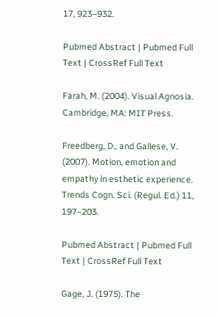17, 923–932.

Pubmed Abstract | Pubmed Full Text | CrossRef Full Text

Farah, M. (2004). Visual Agnosia. Cambridge, MA: MIT Press.

Freedberg, D., and Gallese, V. (2007). Motion, emotion and empathy in esthetic experience. Trends Cogn. Sci. (Regul. Ed.) 11, 197–203.

Pubmed Abstract | Pubmed Full Text | CrossRef Full Text

Gage, J. (1975). The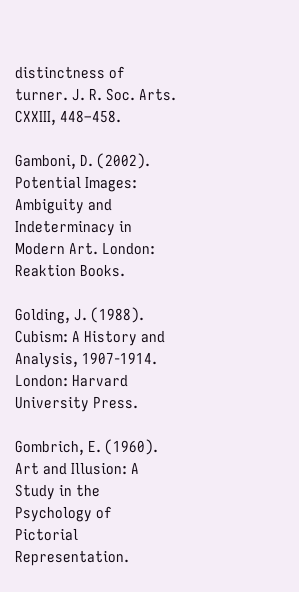distinctness of turner. J. R. Soc. Arts. CXXIII, 448–458.

Gamboni, D. (2002). Potential Images: Ambiguity and Indeterminacy in Modern Art. London: Reaktion Books.

Golding, J. (1988). Cubism: A History and Analysis, 1907-1914. London: Harvard University Press.

Gombrich, E. (1960). Art and Illusion: A Study in the Psychology of Pictorial Representation.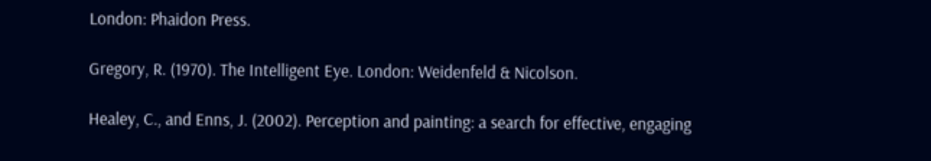London: Phaidon Press.

Gregory, R. (1970). The Intelligent Eye. London: Weidenfeld & Nicolson.

Healey, C., and Enns, J. (2002). Perception and painting: a search for effective, engaging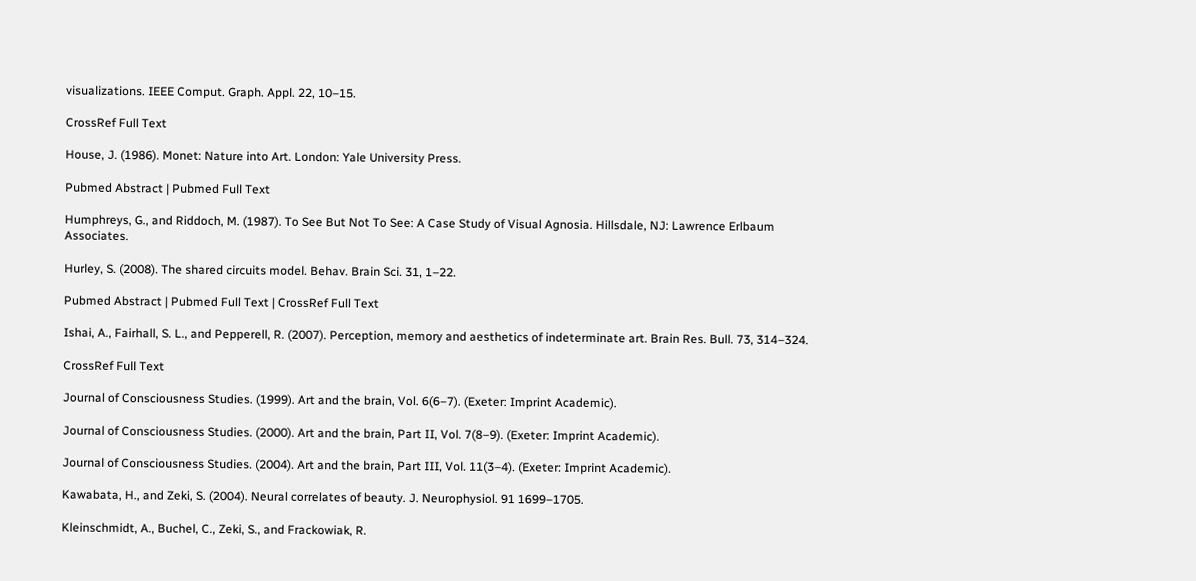visualizations. IEEE Comput. Graph. Appl. 22, 10–15.

CrossRef Full Text

House, J. (1986). Monet: Nature into Art. London: Yale University Press.

Pubmed Abstract | Pubmed Full Text

Humphreys, G., and Riddoch, M. (1987). To See But Not To See: A Case Study of Visual Agnosia. Hillsdale, NJ: Lawrence Erlbaum Associates.

Hurley, S. (2008). The shared circuits model. Behav. Brain Sci. 31, 1–22.

Pubmed Abstract | Pubmed Full Text | CrossRef Full Text

Ishai, A., Fairhall, S. L., and Pepperell, R. (2007). Perception, memory and aesthetics of indeterminate art. Brain Res. Bull. 73, 314–324.

CrossRef Full Text

Journal of Consciousness Studies. (1999). Art and the brain, Vol. 6(6–7). (Exeter: Imprint Academic).

Journal of Consciousness Studies. (2000). Art and the brain, Part II, Vol. 7(8–9). (Exeter: Imprint Academic).

Journal of Consciousness Studies. (2004). Art and the brain, Part III, Vol. 11(3–4). (Exeter: Imprint Academic).

Kawabata, H., and Zeki, S. (2004). Neural correlates of beauty. J. Neurophysiol. 91 1699–1705.

Kleinschmidt, A., Buchel, C., Zeki, S., and Frackowiak, R.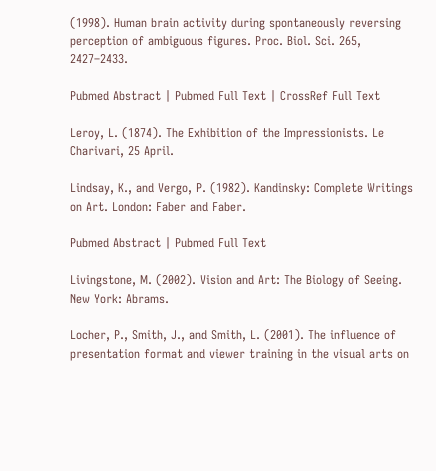(1998). Human brain activity during spontaneously reversing perception of ambiguous figures. Proc. Biol. Sci. 265, 2427–2433.

Pubmed Abstract | Pubmed Full Text | CrossRef Full Text

Leroy, L. (1874). The Exhibition of the Impressionists. Le Charivari, 25 April.

Lindsay, K., and Vergo, P. (1982). Kandinsky: Complete Writings on Art. London: Faber and Faber.

Pubmed Abstract | Pubmed Full Text

Livingstone, M. (2002). Vision and Art: The Biology of Seeing. New York: Abrams.

Locher, P., Smith, J., and Smith, L. (2001). The influence of presentation format and viewer training in the visual arts on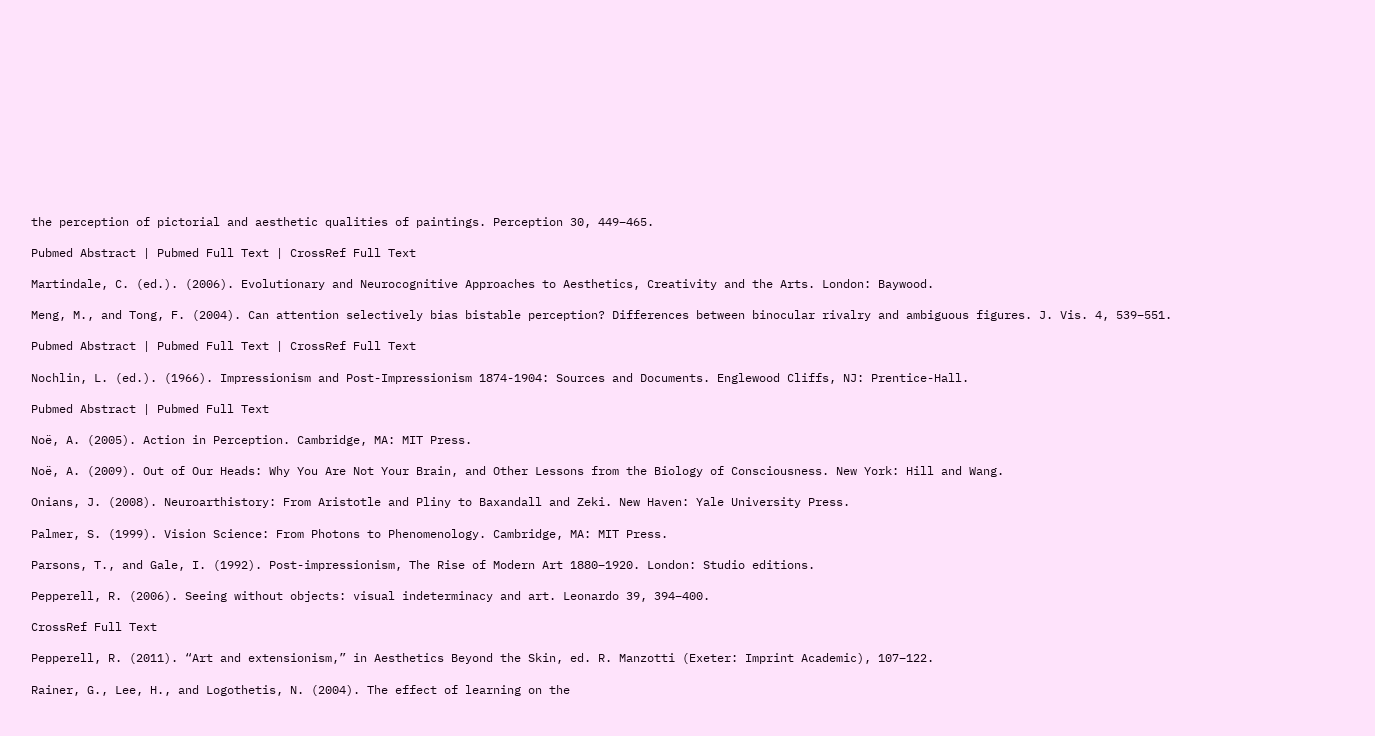the perception of pictorial and aesthetic qualities of paintings. Perception 30, 449–465.

Pubmed Abstract | Pubmed Full Text | CrossRef Full Text

Martindale, C. (ed.). (2006). Evolutionary and Neurocognitive Approaches to Aesthetics, Creativity and the Arts. London: Baywood.

Meng, M., and Tong, F. (2004). Can attention selectively bias bistable perception? Differences between binocular rivalry and ambiguous figures. J. Vis. 4, 539–551.

Pubmed Abstract | Pubmed Full Text | CrossRef Full Text

Nochlin, L. (ed.). (1966). Impressionism and Post-Impressionism 1874-1904: Sources and Documents. Englewood Cliffs, NJ: Prentice-Hall.

Pubmed Abstract | Pubmed Full Text

Noë, A. (2005). Action in Perception. Cambridge, MA: MIT Press.

Noë, A. (2009). Out of Our Heads: Why You Are Not Your Brain, and Other Lessons from the Biology of Consciousness. New York: Hill and Wang.

Onians, J. (2008). Neuroarthistory: From Aristotle and Pliny to Baxandall and Zeki. New Haven: Yale University Press.

Palmer, S. (1999). Vision Science: From Photons to Phenomenology. Cambridge, MA: MIT Press.

Parsons, T., and Gale, I. (1992). Post-impressionism, The Rise of Modern Art 1880–1920. London: Studio editions.

Pepperell, R. (2006). Seeing without objects: visual indeterminacy and art. Leonardo 39, 394–400.

CrossRef Full Text

Pepperell, R. (2011). “Art and extensionism,” in Aesthetics Beyond the Skin, ed. R. Manzotti (Exeter: Imprint Academic), 107–122.

Rainer, G., Lee, H., and Logothetis, N. (2004). The effect of learning on the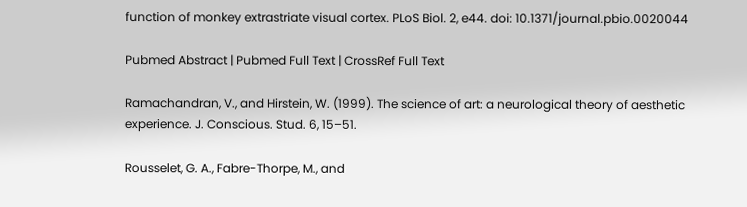function of monkey extrastriate visual cortex. PLoS Biol. 2, e44. doi: 10.1371/journal.pbio.0020044

Pubmed Abstract | Pubmed Full Text | CrossRef Full Text

Ramachandran, V., and Hirstein, W. (1999). The science of art: a neurological theory of aesthetic experience. J. Conscious. Stud. 6, 15–51.

Rousselet, G. A., Fabre-Thorpe, M., and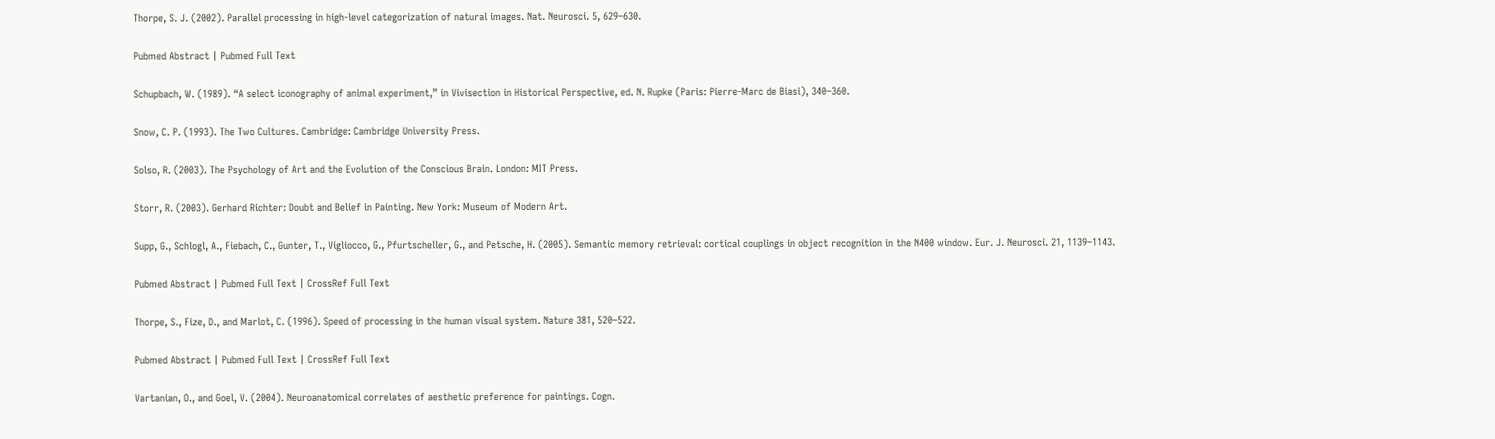Thorpe, S. J. (2002). Parallel processing in high-level categorization of natural images. Nat. Neurosci. 5, 629–630.

Pubmed Abstract | Pubmed Full Text

Schupbach, W. (1989). “A select iconography of animal experiment,” in Vivisection in Historical Perspective, ed. N. Rupke (Paris: Pierre-Marc de Biasi), 340–360.

Snow, C. P. (1993). The Two Cultures. Cambridge: Cambridge University Press.

Solso, R. (2003). The Psychology of Art and the Evolution of the Conscious Brain. London: MIT Press.

Storr, R. (2003). Gerhard Richter: Doubt and Belief in Painting. New York: Museum of Modern Art.

Supp, G., Schlogl, A., Fiebach, C., Gunter, T., Vigliocco, G., Pfurtscheller, G., and Petsche, H. (2005). Semantic memory retrieval: cortical couplings in object recognition in the N400 window. Eur. J. Neurosci. 21, 1139–1143.

Pubmed Abstract | Pubmed Full Text | CrossRef Full Text

Thorpe, S., Fize, D., and Marlot, C. (1996). Speed of processing in the human visual system. Nature 381, 520–522.

Pubmed Abstract | Pubmed Full Text | CrossRef Full Text

Vartanian, O., and Goel, V. (2004). Neuroanatomical correlates of aesthetic preference for paintings. Cogn.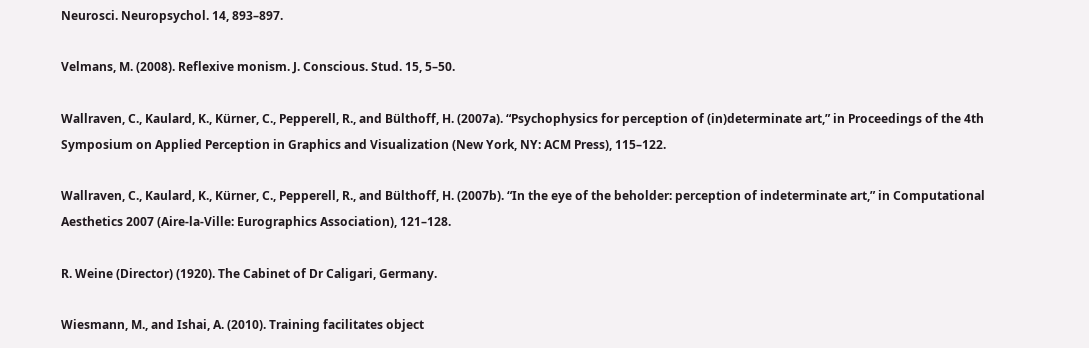Neurosci. Neuropsychol. 14, 893–897.

Velmans, M. (2008). Reflexive monism. J. Conscious. Stud. 15, 5–50.

Wallraven, C., Kaulard, K., Kürner, C., Pepperell, R., and Bülthoff, H. (2007a). “Psychophysics for perception of (in)determinate art,” in Proceedings of the 4th Symposium on Applied Perception in Graphics and Visualization (New York, NY: ACM Press), 115–122.

Wallraven, C., Kaulard, K., Kürner, C., Pepperell, R., and Bülthoff, H. (2007b). “In the eye of the beholder: perception of indeterminate art,” in Computational Aesthetics 2007 (Aire-la-Ville: Eurographics Association), 121–128.

R. Weine (Director) (1920). The Cabinet of Dr Caligari, Germany.

Wiesmann, M., and Ishai, A. (2010). Training facilitates object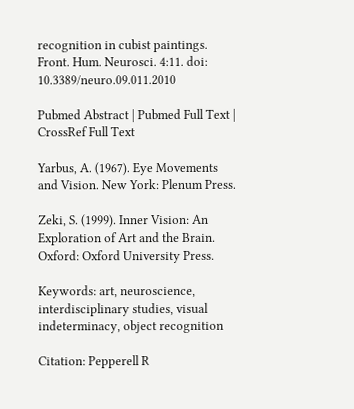recognition in cubist paintings. Front. Hum. Neurosci. 4:11. doi: 10.3389/neuro.09.011.2010

Pubmed Abstract | Pubmed Full Text | CrossRef Full Text

Yarbus, A. (1967). Eye Movements and Vision. New York: Plenum Press.

Zeki, S. (1999). Inner Vision: An Exploration of Art and the Brain. Oxford: Oxford University Press.

Keywords: art, neuroscience, interdisciplinary studies, visual indeterminacy, object recognition

Citation: Pepperell R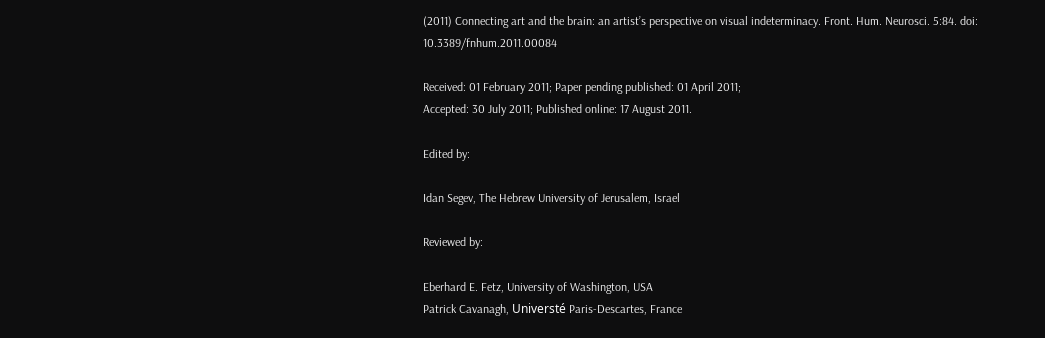(2011) Connecting art and the brain: an artist’s perspective on visual indeterminacy. Front. Hum. Neurosci. 5:84. doi: 10.3389/fnhum.2011.00084

Received: 01 February 2011; Paper pending published: 01 April 2011;
Accepted: 30 July 2011; Published online: 17 August 2011.

Edited by:

Idan Segev, The Hebrew University of Jerusalem, Israel

Reviewed by:

Eberhard E. Fetz, University of Washington, USA
Patrick Cavanagh, Universté Paris-Descartes, France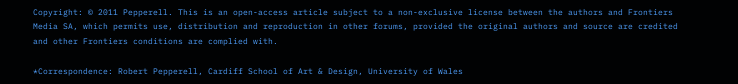Copyright: © 2011 Pepperell. This is an open-access article subject to a non-exclusive license between the authors and Frontiers Media SA, which permits use, distribution and reproduction in other forums, provided the original authors and source are credited and other Frontiers conditions are complied with.

*Correspondence: Robert Pepperell, Cardiff School of Art & Design, University of Wales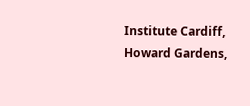Institute Cardiff, Howard Gardens,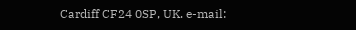Cardiff CF24 0SP, UK. e-mail: